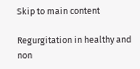Skip to main content

Regurgitation in healthy and non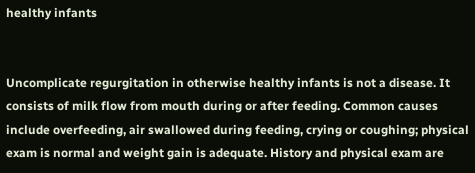healthy infants


Uncomplicate regurgitation in otherwise healthy infants is not a disease. It consists of milk flow from mouth during or after feeding. Common causes include overfeeding, air swallowed during feeding, crying or coughing; physical exam is normal and weight gain is adequate. History and physical exam are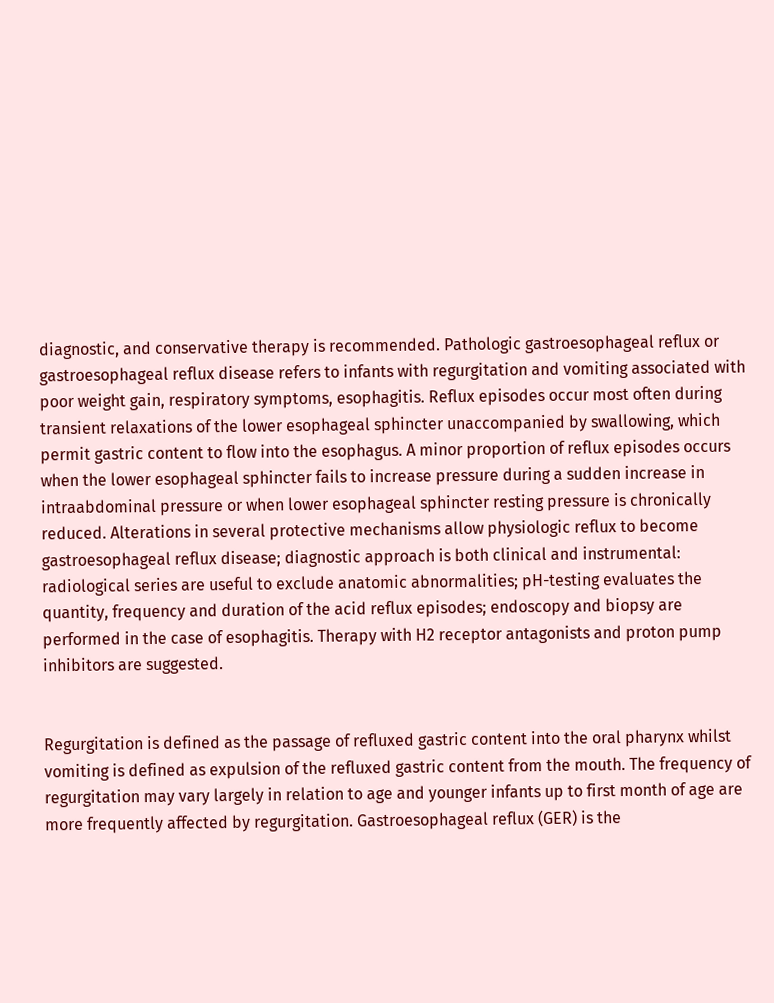diagnostic, and conservative therapy is recommended. Pathologic gastroesophageal reflux or gastroesophageal reflux disease refers to infants with regurgitation and vomiting associated with poor weight gain, respiratory symptoms, esophagitis. Reflux episodes occur most often during transient relaxations of the lower esophageal sphincter unaccompanied by swallowing, which permit gastric content to flow into the esophagus. A minor proportion of reflux episodes occurs when the lower esophageal sphincter fails to increase pressure during a sudden increase in intraabdominal pressure or when lower esophageal sphincter resting pressure is chronically reduced. Alterations in several protective mechanisms allow physiologic reflux to become gastroesophageal reflux disease; diagnostic approach is both clinical and instrumental: radiological series are useful to exclude anatomic abnormalities; pH-testing evaluates the quantity, frequency and duration of the acid reflux episodes; endoscopy and biopsy are performed in the case of esophagitis. Therapy with H2 receptor antagonists and proton pump inhibitors are suggested.


Regurgitation is defined as the passage of refluxed gastric content into the oral pharynx whilst vomiting is defined as expulsion of the refluxed gastric content from the mouth. The frequency of regurgitation may vary largely in relation to age and younger infants up to first month of age are more frequently affected by regurgitation. Gastroesophageal reflux (GER) is the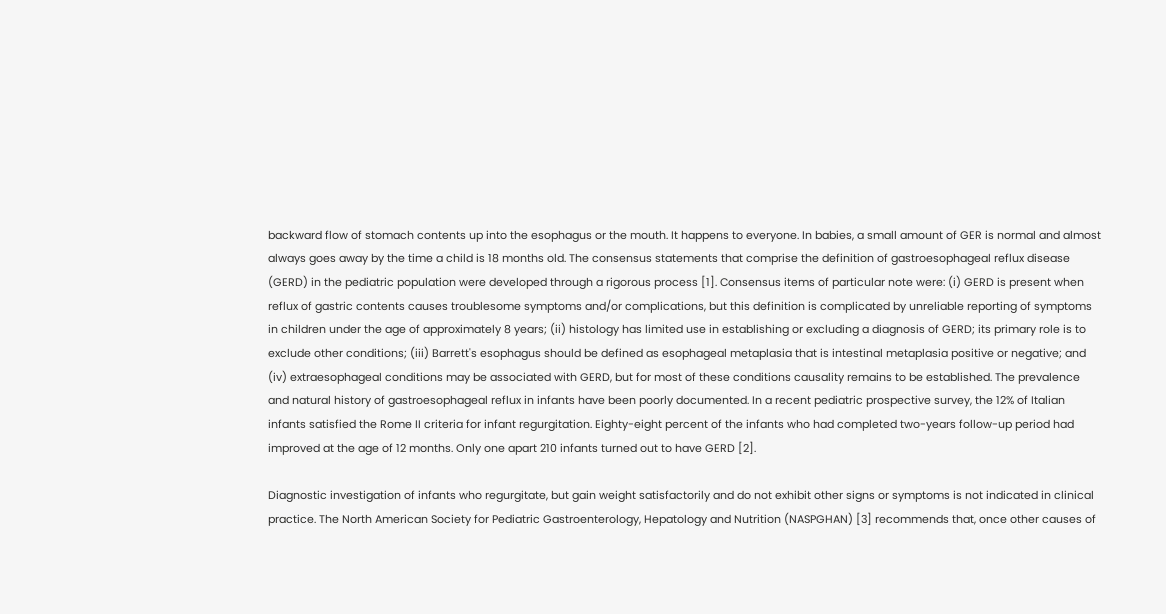backward flow of stomach contents up into the esophagus or the mouth. It happens to everyone. In babies, a small amount of GER is normal and almost always goes away by the time a child is 18 months old. The consensus statements that comprise the definition of gastroesophageal reflux disease (GERD) in the pediatric population were developed through a rigorous process [1]. Consensus items of particular note were: (i) GERD is present when reflux of gastric contents causes troublesome symptoms and/or complications, but this definition is complicated by unreliable reporting of symptoms in children under the age of approximately 8 years; (ii) histology has limited use in establishing or excluding a diagnosis of GERD; its primary role is to exclude other conditions; (iii) Barrett's esophagus should be defined as esophageal metaplasia that is intestinal metaplasia positive or negative; and (iv) extraesophageal conditions may be associated with GERD, but for most of these conditions causality remains to be established. The prevalence and natural history of gastroesophageal reflux in infants have been poorly documented. In a recent pediatric prospective survey, the 12% of Italian infants satisfied the Rome II criteria for infant regurgitation. Eighty-eight percent of the infants who had completed two-years follow-up period had improved at the age of 12 months. Only one apart 210 infants turned out to have GERD [2].

Diagnostic investigation of infants who regurgitate, but gain weight satisfactorily and do not exhibit other signs or symptoms is not indicated in clinical practice. The North American Society for Pediatric Gastroenterology, Hepatology and Nutrition (NASPGHAN) [3] recommends that, once other causes of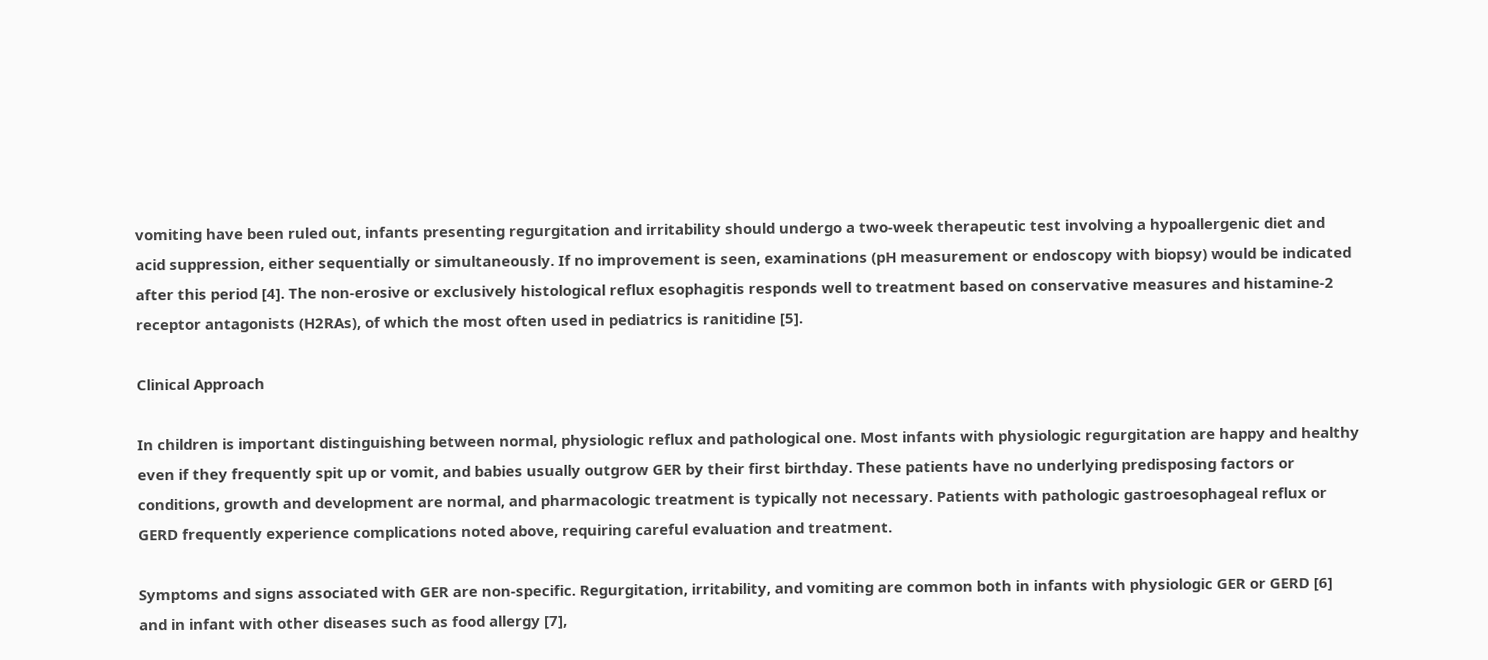vomiting have been ruled out, infants presenting regurgitation and irritability should undergo a two-week therapeutic test involving a hypoallergenic diet and acid suppression, either sequentially or simultaneously. If no improvement is seen, examinations (pH measurement or endoscopy with biopsy) would be indicated after this period [4]. The non-erosive or exclusively histological reflux esophagitis responds well to treatment based on conservative measures and histamine-2 receptor antagonists (H2RAs), of which the most often used in pediatrics is ranitidine [5].

Clinical Approach

In children is important distinguishing between normal, physiologic reflux and pathological one. Most infants with physiologic regurgitation are happy and healthy even if they frequently spit up or vomit, and babies usually outgrow GER by their first birthday. These patients have no underlying predisposing factors or conditions, growth and development are normal, and pharmacologic treatment is typically not necessary. Patients with pathologic gastroesophageal reflux or GERD frequently experience complications noted above, requiring careful evaluation and treatment.

Symptoms and signs associated with GER are non-specific. Regurgitation, irritability, and vomiting are common both in infants with physiologic GER or GERD [6] and in infant with other diseases such as food allergy [7],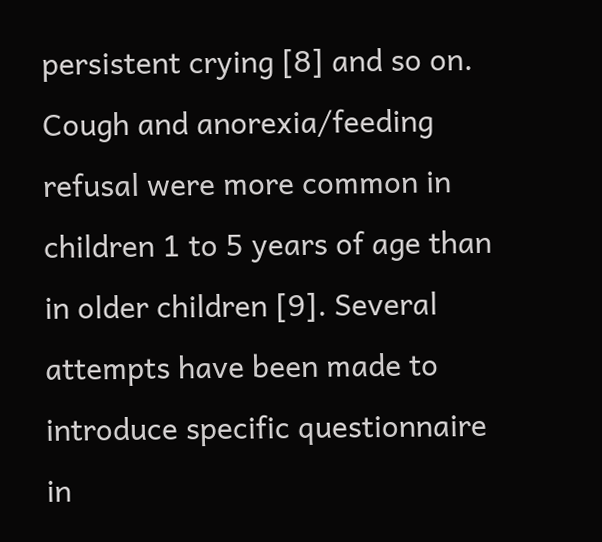persistent crying [8] and so on. Cough and anorexia/feeding refusal were more common in children 1 to 5 years of age than in older children [9]. Several attempts have been made to introduce specific questionnaire in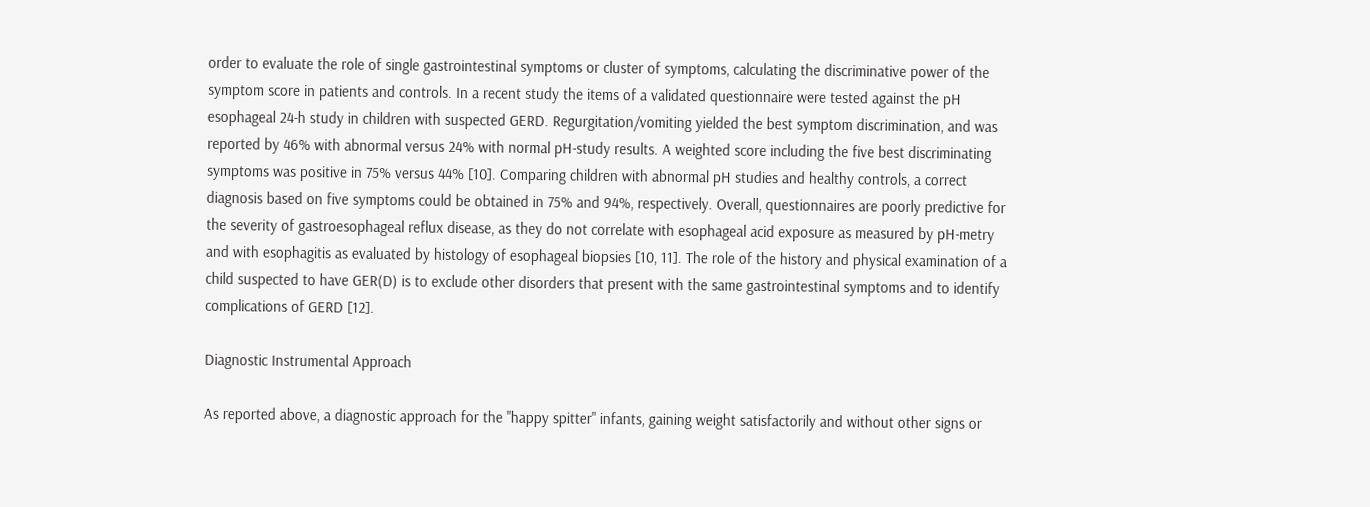order to evaluate the role of single gastrointestinal symptoms or cluster of symptoms, calculating the discriminative power of the symptom score in patients and controls. In a recent study the items of a validated questionnaire were tested against the pH esophageal 24-h study in children with suspected GERD. Regurgitation/vomiting yielded the best symptom discrimination, and was reported by 46% with abnormal versus 24% with normal pH-study results. A weighted score including the five best discriminating symptoms was positive in 75% versus 44% [10]. Comparing children with abnormal pH studies and healthy controls, a correct diagnosis based on five symptoms could be obtained in 75% and 94%, respectively. Overall, questionnaires are poorly predictive for the severity of gastroesophageal reflux disease, as they do not correlate with esophageal acid exposure as measured by pH-metry and with esophagitis as evaluated by histology of esophageal biopsies [10, 11]. The role of the history and physical examination of a child suspected to have GER(D) is to exclude other disorders that present with the same gastrointestinal symptoms and to identify complications of GERD [12].

Diagnostic Instrumental Approach

As reported above, a diagnostic approach for the "happy spitter" infants, gaining weight satisfactorily and without other signs or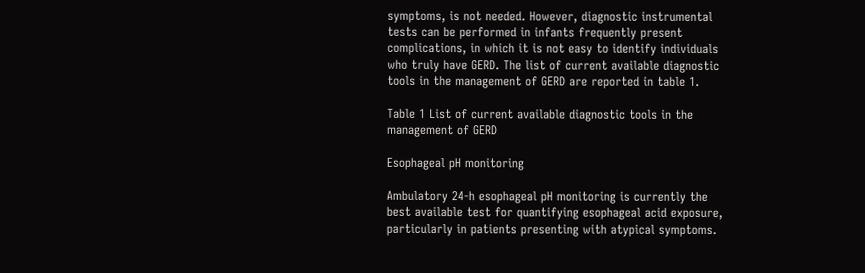symptoms, is not needed. However, diagnostic instrumental tests can be performed in infants frequently present complications, in which it is not easy to identify individuals who truly have GERD. The list of current available diagnostic tools in the management of GERD are reported in table 1.

Table 1 List of current available diagnostic tools in the management of GERD

Esophageal pH monitoring

Ambulatory 24-h esophageal pH monitoring is currently the best available test for quantifying esophageal acid exposure, particularly in patients presenting with atypical symptoms.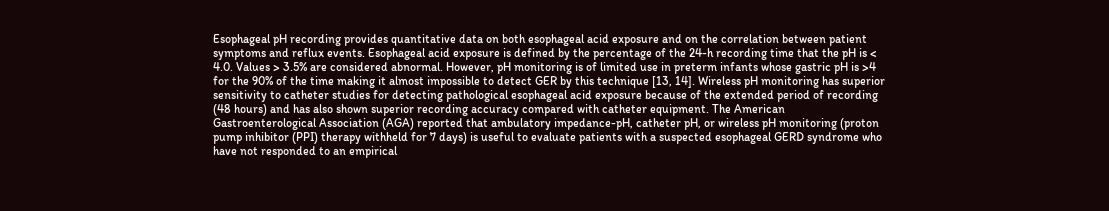Esophageal pH recording provides quantitative data on both esophageal acid exposure and on the correlation between patient symptoms and reflux events. Esophageal acid exposure is defined by the percentage of the 24-h recording time that the pH is < 4.0. Values > 3.5% are considered abnormal. However, pH monitoring is of limited use in preterm infants whose gastric pH is >4 for the 90% of the time making it almost impossible to detect GER by this technique [13, 14]. Wireless pH monitoring has superior sensitivity to catheter studies for detecting pathological esophageal acid exposure because of the extended period of recording (48 hours) and has also shown superior recording accuracy compared with catheter equipment. The American Gastroenterological Association (AGA) reported that ambulatory impedance-pH, catheter pH, or wireless pH monitoring (proton pump inhibitor (PPI) therapy withheld for 7 days) is useful to evaluate patients with a suspected esophageal GERD syndrome who have not responded to an empirical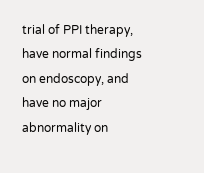trial of PPI therapy, have normal findings on endoscopy, and have no major abnormality on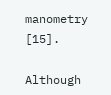manometry [15].

Although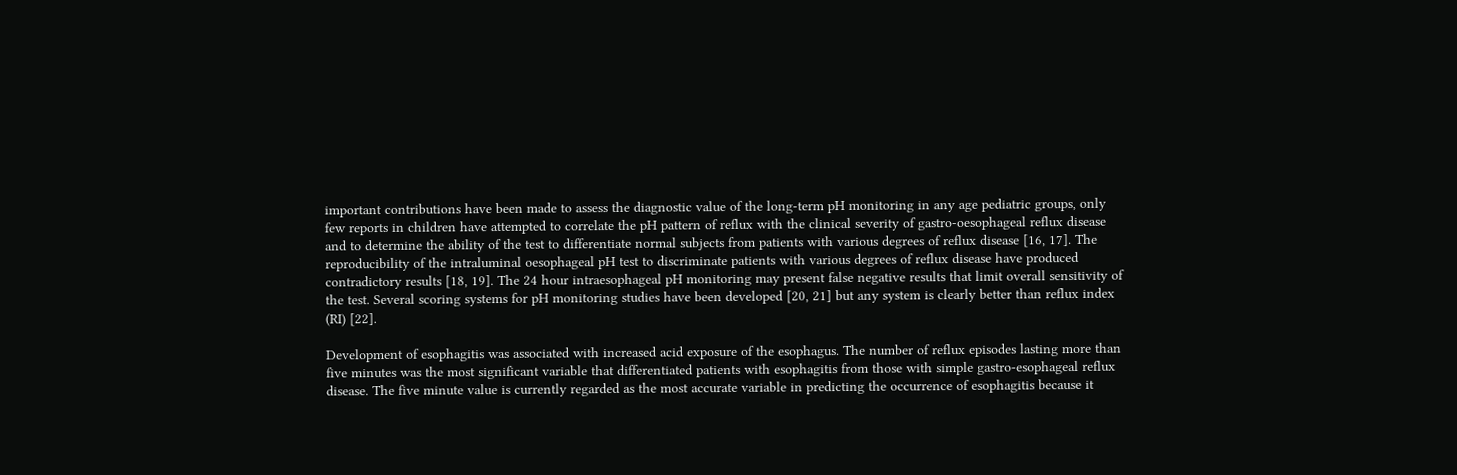important contributions have been made to assess the diagnostic value of the long-term pH monitoring in any age pediatric groups, only few reports in children have attempted to correlate the pH pattern of reflux with the clinical severity of gastro-oesophageal reflux disease and to determine the ability of the test to differentiate normal subjects from patients with various degrees of reflux disease [16, 17]. The reproducibility of the intraluminal oesophageal pH test to discriminate patients with various degrees of reflux disease have produced contradictory results [18, 19]. The 24 hour intraesophageal pH monitoring may present false negative results that limit overall sensitivity of the test. Several scoring systems for pH monitoring studies have been developed [20, 21] but any system is clearly better than reflux index (RI) [22].

Development of esophagitis was associated with increased acid exposure of the esophagus. The number of reflux episodes lasting more than five minutes was the most significant variable that differentiated patients with esophagitis from those with simple gastro-esophageal reflux disease. The five minute value is currently regarded as the most accurate variable in predicting the occurrence of esophagitis because it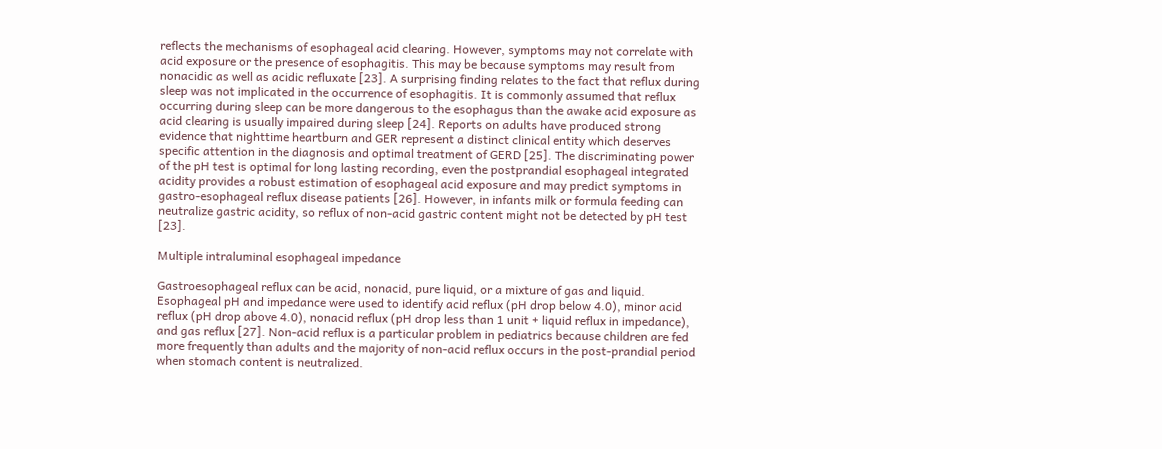reflects the mechanisms of esophageal acid clearing. However, symptoms may not correlate with acid exposure or the presence of esophagitis. This may be because symptoms may result from nonacidic as well as acidic refluxate [23]. A surprising finding relates to the fact that reflux during sleep was not implicated in the occurrence of esophagitis. It is commonly assumed that reflux occurring during sleep can be more dangerous to the esophagus than the awake acid exposure as acid clearing is usually impaired during sleep [24]. Reports on adults have produced strong evidence that nighttime heartburn and GER represent a distinct clinical entity which deserves specific attention in the diagnosis and optimal treatment of GERD [25]. The discriminating power of the pH test is optimal for long lasting recording, even the postprandial esophageal integrated acidity provides a robust estimation of esophageal acid exposure and may predict symptoms in gastro-esophageal reflux disease patients [26]. However, in infants milk or formula feeding can neutralize gastric acidity, so reflux of non-acid gastric content might not be detected by pH test [23].

Multiple intraluminal esophageal impedance

Gastroesophageal reflux can be acid, nonacid, pure liquid, or a mixture of gas and liquid. Esophageal pH and impedance were used to identify acid reflux (pH drop below 4.0), minor acid reflux (pH drop above 4.0), nonacid reflux (pH drop less than 1 unit + liquid reflux in impedance), and gas reflux [27]. Non-acid reflux is a particular problem in pediatrics because children are fed more frequently than adults and the majority of non-acid reflux occurs in the post-prandial period when stomach content is neutralized.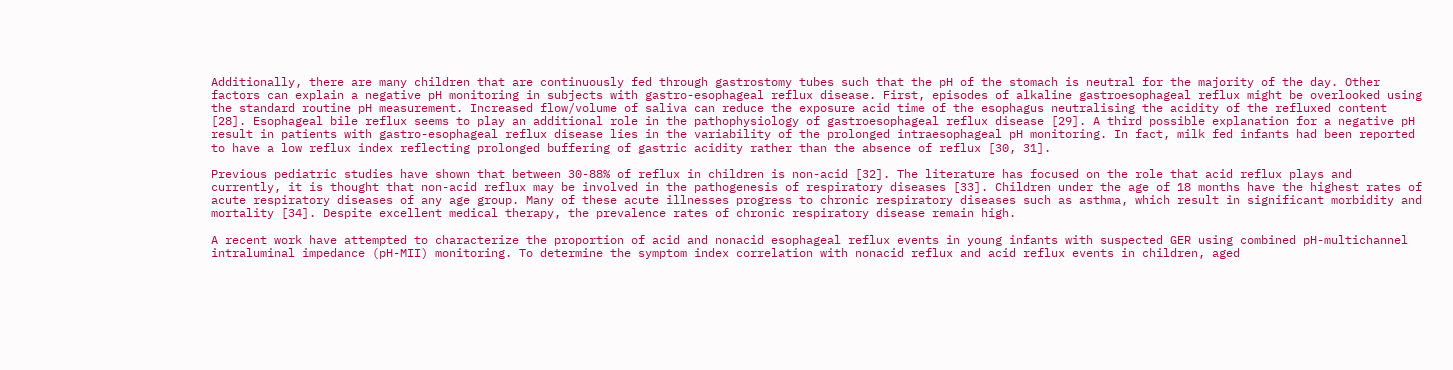Additionally, there are many children that are continuously fed through gastrostomy tubes such that the pH of the stomach is neutral for the majority of the day. Other factors can explain a negative pH monitoring in subjects with gastro-esophageal reflux disease. First, episodes of alkaline gastroesophageal reflux might be overlooked using the standard routine pH measurement. Increased flow/volume of saliva can reduce the exposure acid time of the esophagus neutralising the acidity of the refluxed content [28]. Esophageal bile reflux seems to play an additional role in the pathophysiology of gastroesophageal reflux disease [29]. A third possible explanation for a negative pH result in patients with gastro-esophageal reflux disease lies in the variability of the prolonged intraesophageal pH monitoring. In fact, milk fed infants had been reported to have a low reflux index reflecting prolonged buffering of gastric acidity rather than the absence of reflux [30, 31].

Previous pediatric studies have shown that between 30-88% of reflux in children is non-acid [32]. The literature has focused on the role that acid reflux plays and currently, it is thought that non-acid reflux may be involved in the pathogenesis of respiratory diseases [33]. Children under the age of 18 months have the highest rates of acute respiratory diseases of any age group. Many of these acute illnesses progress to chronic respiratory diseases such as asthma, which result in significant morbidity and mortality [34]. Despite excellent medical therapy, the prevalence rates of chronic respiratory disease remain high.

A recent work have attempted to characterize the proportion of acid and nonacid esophageal reflux events in young infants with suspected GER using combined pH-multichannel intraluminal impedance (pH-MII) monitoring. To determine the symptom index correlation with nonacid reflux and acid reflux events in children, aged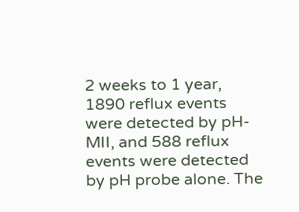2 weeks to 1 year, 1890 reflux events were detected by pH-MII, and 588 reflux events were detected by pH probe alone. The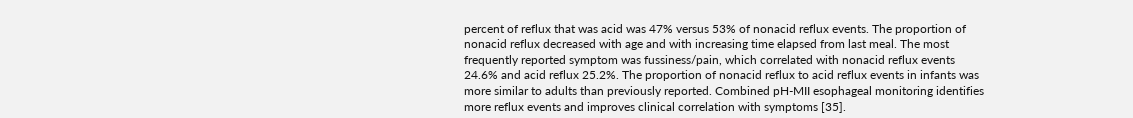percent of reflux that was acid was 47% versus 53% of nonacid reflux events. The proportion of nonacid reflux decreased with age and with increasing time elapsed from last meal. The most frequently reported symptom was fussiness/pain, which correlated with nonacid reflux events 24.6% and acid reflux 25.2%. The proportion of nonacid reflux to acid reflux events in infants was more similar to adults than previously reported. Combined pH-MII esophageal monitoring identifies more reflux events and improves clinical correlation with symptoms [35].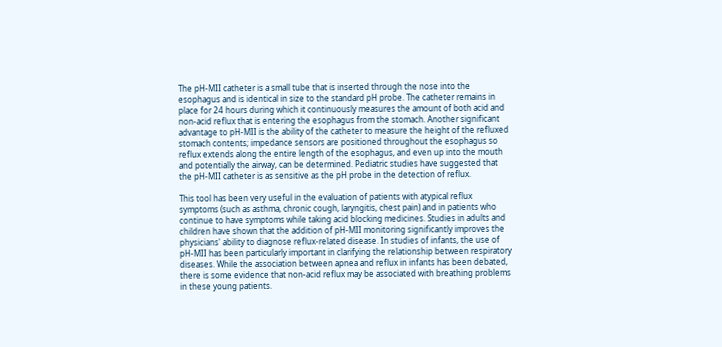The pH-MII catheter is a small tube that is inserted through the nose into the esophagus and is identical in size to the standard pH probe. The catheter remains in place for 24 hours during which it continuously measures the amount of both acid and non-acid reflux that is entering the esophagus from the stomach. Another significant advantage to pH-MII is the ability of the catheter to measure the height of the refluxed stomach contents; impedance sensors are positioned throughout the esophagus so reflux extends along the entire length of the esophagus, and even up into the mouth and potentially the airway, can be determined. Pediatric studies have suggested that the pH-MII catheter is as sensitive as the pH probe in the detection of reflux.

This tool has been very useful in the evaluation of patients with atypical reflux symptoms (such as asthma, chronic cough, laryngitis, chest pain) and in patients who continue to have symptoms while taking acid blocking medicines. Studies in adults and children have shown that the addition of pH-MII monitoring significantly improves the physicians' ability to diagnose reflux-related disease. In studies of infants, the use of pH-MII has been particularly important in clarifying the relationship between respiratory diseases. While the association between apnea and reflux in infants has been debated, there is some evidence that non-acid reflux may be associated with breathing problems in these young patients.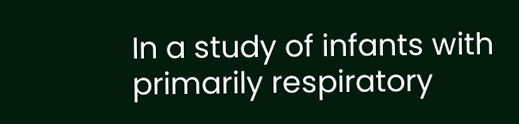In a study of infants with primarily respiratory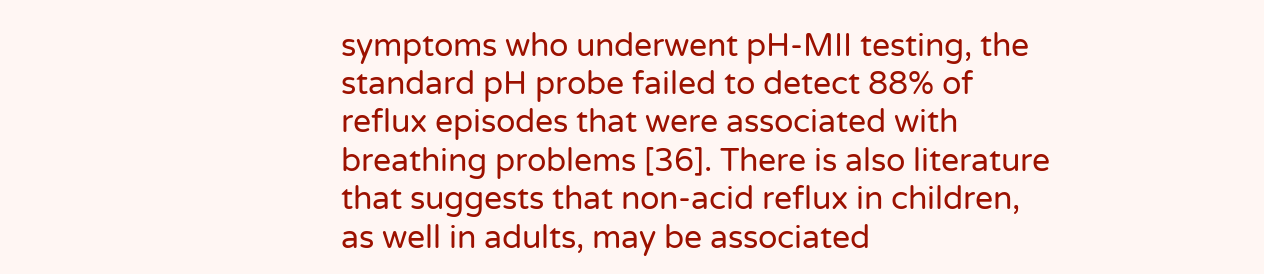symptoms who underwent pH-MII testing, the standard pH probe failed to detect 88% of reflux episodes that were associated with breathing problems [36]. There is also literature that suggests that non-acid reflux in children, as well in adults, may be associated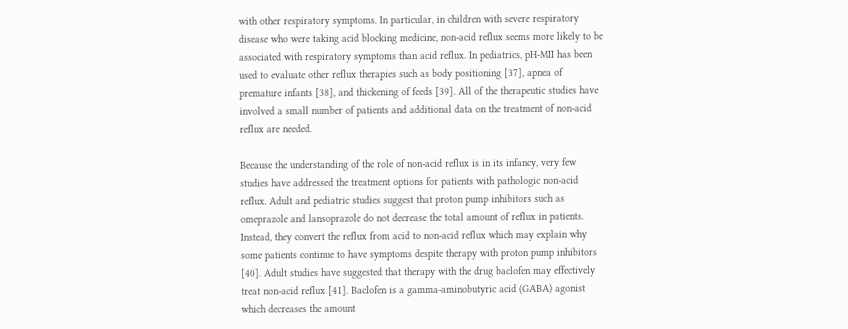with other respiratory symptoms. In particular, in children with severe respiratory disease who were taking acid blocking medicine, non-acid reflux seems more likely to be associated with respiratory symptoms than acid reflux. In pediatrics, pH-MII has been used to evaluate other reflux therapies such as body positioning [37], apnea of premature infants [38], and thickening of feeds [39]. All of the therapeutic studies have involved a small number of patients and additional data on the treatment of non-acid reflux are needed.

Because the understanding of the role of non-acid reflux is in its infancy, very few studies have addressed the treatment options for patients with pathologic non-acid reflux. Adult and pediatric studies suggest that proton pump inhibitors such as omeprazole and lansoprazole do not decrease the total amount of reflux in patients. Instead, they convert the reflux from acid to non-acid reflux which may explain why some patients continue to have symptoms despite therapy with proton pump inhibitors [40]. Adult studies have suggested that therapy with the drug baclofen may effectively treat non-acid reflux [41]. Baclofen is a gamma-aminobutyric acid (GABA) agonist which decreases the amount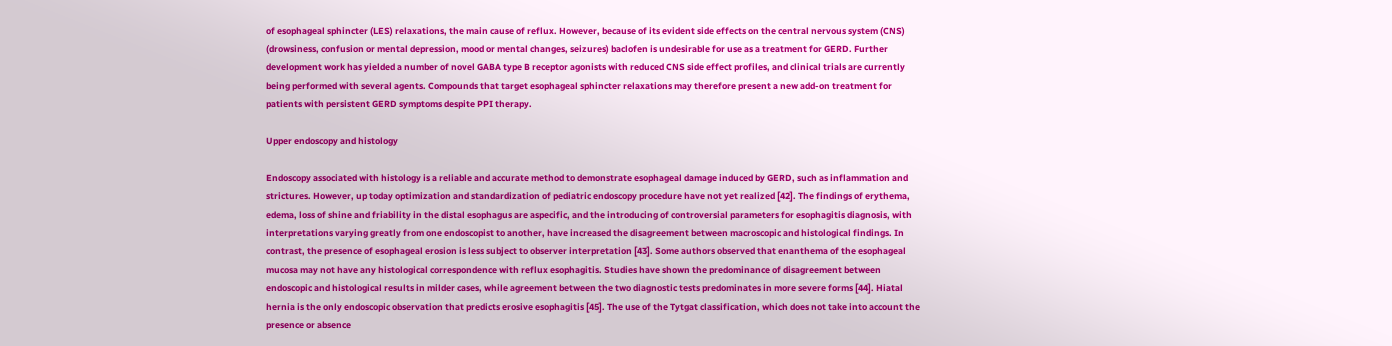of esophageal sphincter (LES) relaxations, the main cause of reflux. However, because of its evident side effects on the central nervous system (CNS) (drowsiness, confusion or mental depression, mood or mental changes, seizures) baclofen is undesirable for use as a treatment for GERD. Further development work has yielded a number of novel GABA type B receptor agonists with reduced CNS side effect profiles, and clinical trials are currently being performed with several agents. Compounds that target esophageal sphincter relaxations may therefore present a new add-on treatment for patients with persistent GERD symptoms despite PPI therapy.

Upper endoscopy and histology

Endoscopy associated with histology is a reliable and accurate method to demonstrate esophageal damage induced by GERD, such as inflammation and strictures. However, up today optimization and standardization of pediatric endoscopy procedure have not yet realized [42]. The findings of erythema, edema, loss of shine and friability in the distal esophagus are aspecific, and the introducing of controversial parameters for esophagitis diagnosis, with interpretations varying greatly from one endoscopist to another, have increased the disagreement between macroscopic and histological findings. In contrast, the presence of esophageal erosion is less subject to observer interpretation [43]. Some authors observed that enanthema of the esophageal mucosa may not have any histological correspondence with reflux esophagitis. Studies have shown the predominance of disagreement between endoscopic and histological results in milder cases, while agreement between the two diagnostic tests predominates in more severe forms [44]. Hiatal hernia is the only endoscopic observation that predicts erosive esophagitis [45]. The use of the Tytgat classification, which does not take into account the presence or absence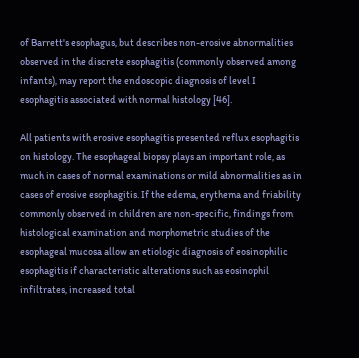of Barrett's esophagus, but describes non-erosive abnormalities observed in the discrete esophagitis (commonly observed among infants), may report the endoscopic diagnosis of level I esophagitis associated with normal histology [46].

All patients with erosive esophagitis presented reflux esophagitis on histology. The esophageal biopsy plays an important role, as much in cases of normal examinations or mild abnormalities as in cases of erosive esophagitis. If the edema, erythema and friability commonly observed in children are non-specific, findings from histological examination and morphometric studies of the esophageal mucosa allow an etiologic diagnosis of eosinophilic esophagitis if characteristic alterations such as eosinophil infiltrates, increased total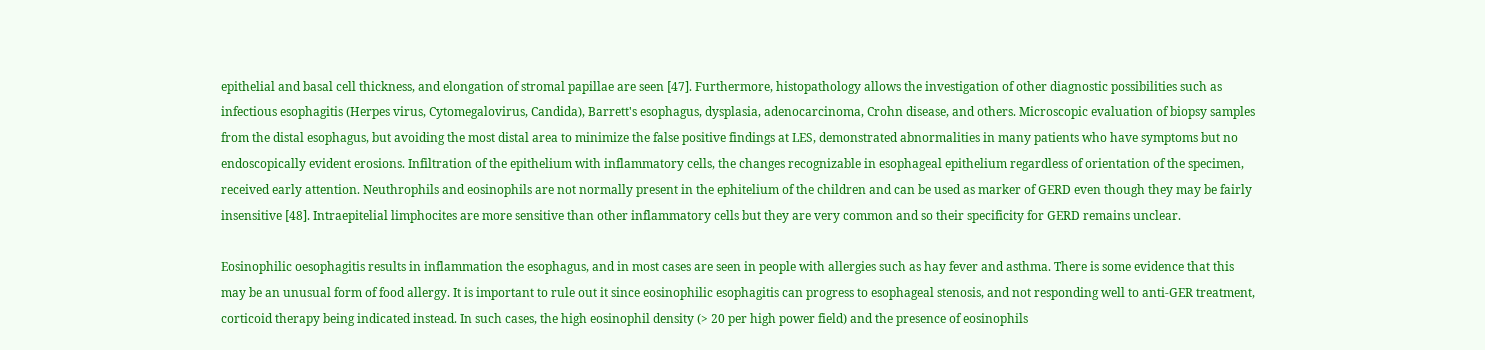epithelial and basal cell thickness, and elongation of stromal papillae are seen [47]. Furthermore, histopathology allows the investigation of other diagnostic possibilities such as infectious esophagitis (Herpes virus, Cytomegalovirus, Candida), Barrett's esophagus, dysplasia, adenocarcinoma, Crohn disease, and others. Microscopic evaluation of biopsy samples from the distal esophagus, but avoiding the most distal area to minimize the false positive findings at LES, demonstrated abnormalities in many patients who have symptoms but no endoscopically evident erosions. Infiltration of the epithelium with inflammatory cells, the changes recognizable in esophageal epithelium regardless of orientation of the specimen, received early attention. Neuthrophils and eosinophils are not normally present in the ephitelium of the children and can be used as marker of GERD even though they may be fairly insensitive [48]. Intraepitelial limphocites are more sensitive than other inflammatory cells but they are very common and so their specificity for GERD remains unclear.

Eosinophilic oesophagitis results in inflammation the esophagus, and in most cases are seen in people with allergies such as hay fever and asthma. There is some evidence that this may be an unusual form of food allergy. It is important to rule out it since eosinophilic esophagitis can progress to esophageal stenosis, and not responding well to anti-GER treatment, corticoid therapy being indicated instead. In such cases, the high eosinophil density (> 20 per high power field) and the presence of eosinophils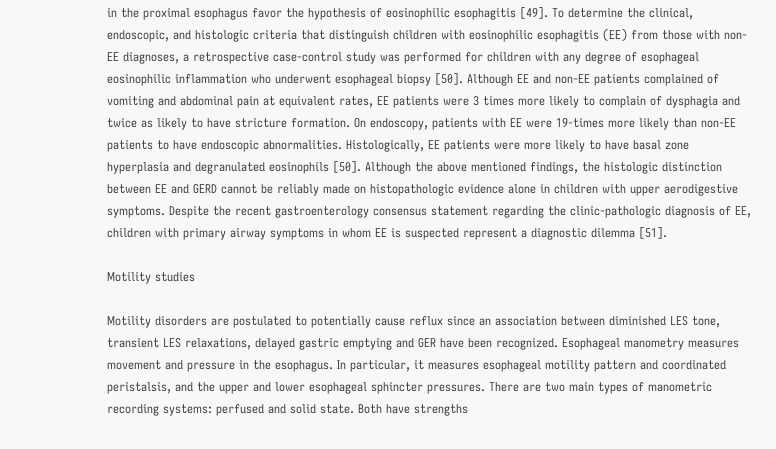in the proximal esophagus favor the hypothesis of eosinophilic esophagitis [49]. To determine the clinical, endoscopic, and histologic criteria that distinguish children with eosinophilic esophagitis (EE) from those with non-EE diagnoses, a retrospective case-control study was performed for children with any degree of esophageal eosinophilic inflammation who underwent esophageal biopsy [50]. Although EE and non-EE patients complained of vomiting and abdominal pain at equivalent rates, EE patients were 3 times more likely to complain of dysphagia and twice as likely to have stricture formation. On endoscopy, patients with EE were 19-times more likely than non-EE patients to have endoscopic abnormalities. Histologically, EE patients were more likely to have basal zone hyperplasia and degranulated eosinophils [50]. Although the above mentioned findings, the histologic distinction between EE and GERD cannot be reliably made on histopathologic evidence alone in children with upper aerodigestive symptoms. Despite the recent gastroenterology consensus statement regarding the clinic-pathologic diagnosis of EE, children with primary airway symptoms in whom EE is suspected represent a diagnostic dilemma [51].

Motility studies

Motility disorders are postulated to potentially cause reflux since an association between diminished LES tone, transient LES relaxations, delayed gastric emptying and GER have been recognized. Esophageal manometry measures movement and pressure in the esophagus. In particular, it measures esophageal motility pattern and coordinated peristalsis, and the upper and lower esophageal sphincter pressures. There are two main types of manometric recording systems: perfused and solid state. Both have strengths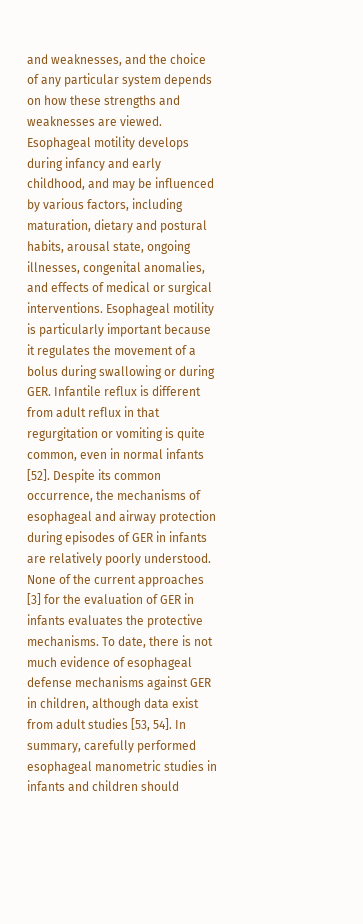and weaknesses, and the choice of any particular system depends on how these strengths and weaknesses are viewed. Esophageal motility develops during infancy and early childhood, and may be influenced by various factors, including maturation, dietary and postural habits, arousal state, ongoing illnesses, congenital anomalies, and effects of medical or surgical interventions. Esophageal motility is particularly important because it regulates the movement of a bolus during swallowing or during GER. Infantile reflux is different from adult reflux in that regurgitation or vomiting is quite common, even in normal infants [52]. Despite its common occurrence, the mechanisms of esophageal and airway protection during episodes of GER in infants are relatively poorly understood. None of the current approaches [3] for the evaluation of GER in infants evaluates the protective mechanisms. To date, there is not much evidence of esophageal defense mechanisms against GER in children, although data exist from adult studies [53, 54]. In summary, carefully performed esophageal manometric studies in infants and children should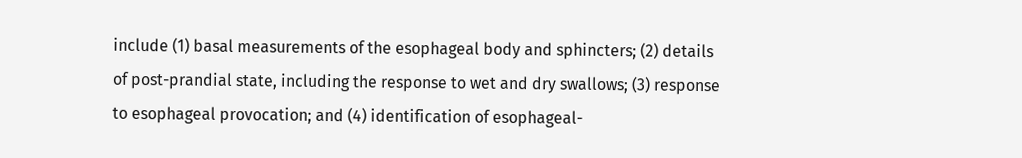include (1) basal measurements of the esophageal body and sphincters; (2) details of post-prandial state, including the response to wet and dry swallows; (3) response to esophageal provocation; and (4) identification of esophageal-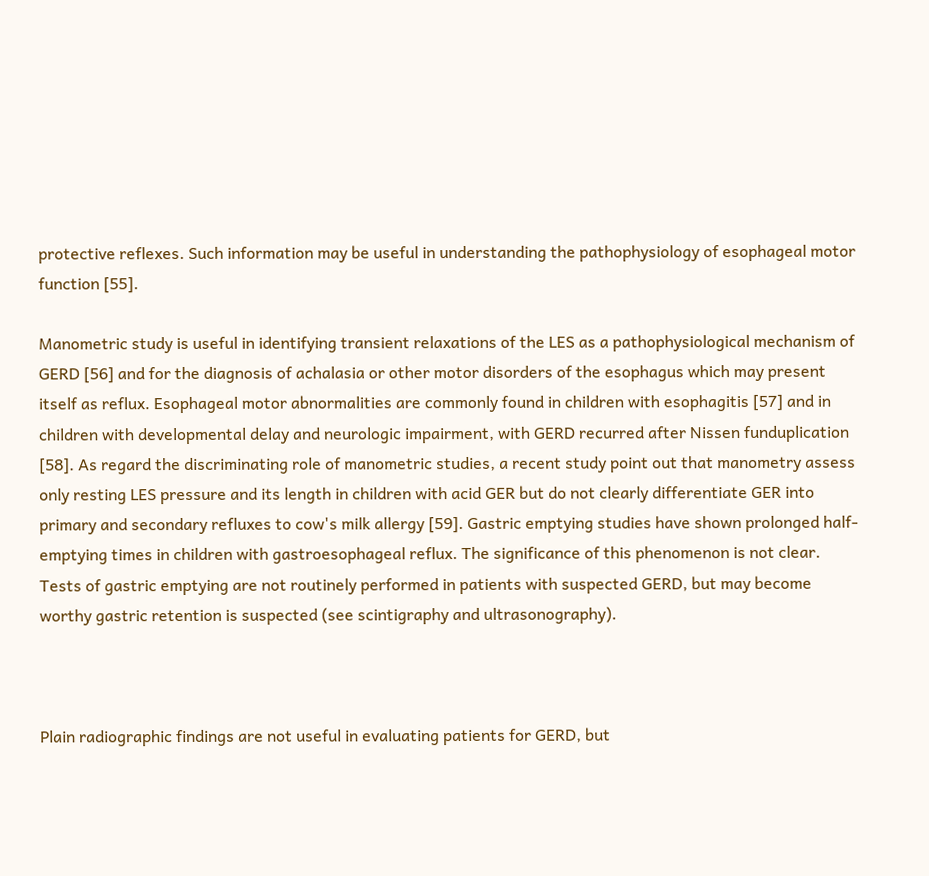protective reflexes. Such information may be useful in understanding the pathophysiology of esophageal motor function [55].

Manometric study is useful in identifying transient relaxations of the LES as a pathophysiological mechanism of GERD [56] and for the diagnosis of achalasia or other motor disorders of the esophagus which may present itself as reflux. Esophageal motor abnormalities are commonly found in children with esophagitis [57] and in children with developmental delay and neurologic impairment, with GERD recurred after Nissen funduplication [58]. As regard the discriminating role of manometric studies, a recent study point out that manometry assess only resting LES pressure and its length in children with acid GER but do not clearly differentiate GER into primary and secondary refluxes to cow's milk allergy [59]. Gastric emptying studies have shown prolonged half-emptying times in children with gastroesophageal reflux. The significance of this phenomenon is not clear. Tests of gastric emptying are not routinely performed in patients with suspected GERD, but may become worthy gastric retention is suspected (see scintigraphy and ultrasonography).



Plain radiographic findings are not useful in evaluating patients for GERD, but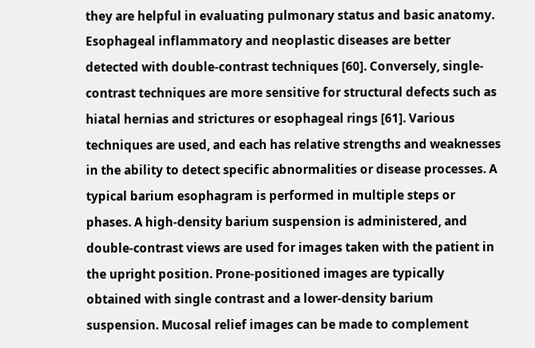they are helpful in evaluating pulmonary status and basic anatomy. Esophageal inflammatory and neoplastic diseases are better detected with double-contrast techniques [60]. Conversely, single-contrast techniques are more sensitive for structural defects such as hiatal hernias and strictures or esophageal rings [61]. Various techniques are used, and each has relative strengths and weaknesses in the ability to detect specific abnormalities or disease processes. A typical barium esophagram is performed in multiple steps or phases. A high-density barium suspension is administered, and double-contrast views are used for images taken with the patient in the upright position. Prone-positioned images are typically obtained with single contrast and a lower-density barium suspension. Mucosal relief images can be made to complement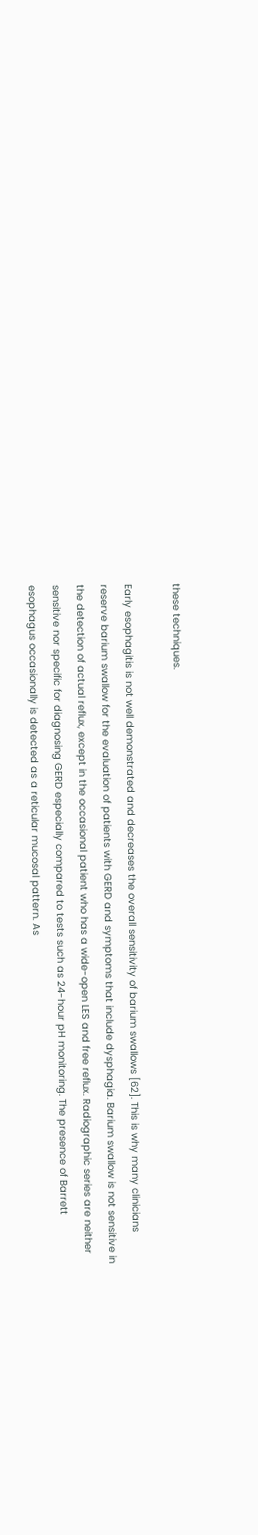these techniques.

Early esophagitis is not well demonstrated and decreases the overall sensitivity of barium swallows [62]. This is why many clinicians reserve barium swallow for the evaluation of patients with GERD and symptoms that include dysphagia. Barium swallow is not sensitive in the detection of actual reflux, except in the occasional patient who has a wide-open LES and free reflux. Radiographic series are neither sensitive nor specific for diagnosing GERD especially compared to tests such as 24-hour pH monitoring. The presence of Barrett esophagus occasionally is detected as a reticular mucosal pattern. As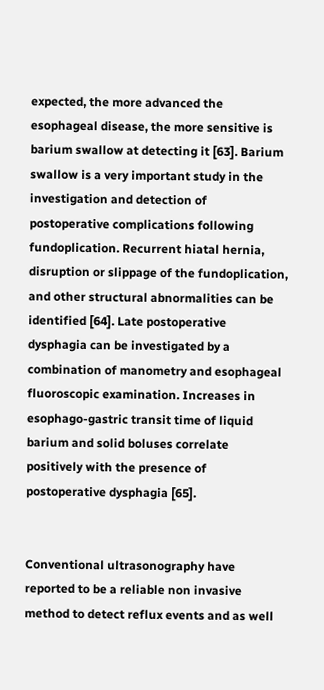expected, the more advanced the esophageal disease, the more sensitive is barium swallow at detecting it [63]. Barium swallow is a very important study in the investigation and detection of postoperative complications following fundoplication. Recurrent hiatal hernia, disruption or slippage of the fundoplication, and other structural abnormalities can be identified [64]. Late postoperative dysphagia can be investigated by a combination of manometry and esophageal fluoroscopic examination. Increases in esophago-gastric transit time of liquid barium and solid boluses correlate positively with the presence of postoperative dysphagia [65].


Conventional ultrasonography have reported to be a reliable non invasive method to detect reflux events and as well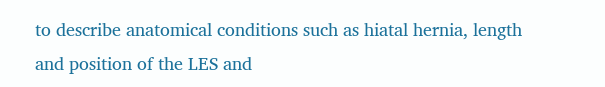to describe anatomical conditions such as hiatal hernia, length and position of the LES and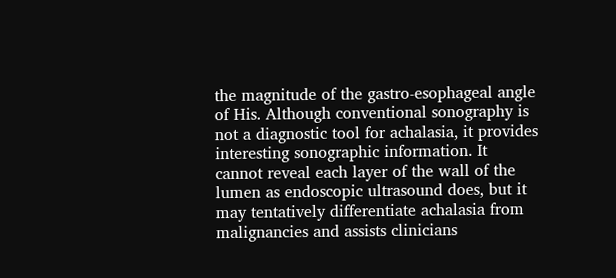the magnitude of the gastro-esophageal angle of His. Although conventional sonography is not a diagnostic tool for achalasia, it provides interesting sonographic information. It cannot reveal each layer of the wall of the lumen as endoscopic ultrasound does, but it may tentatively differentiate achalasia from malignancies and assists clinicians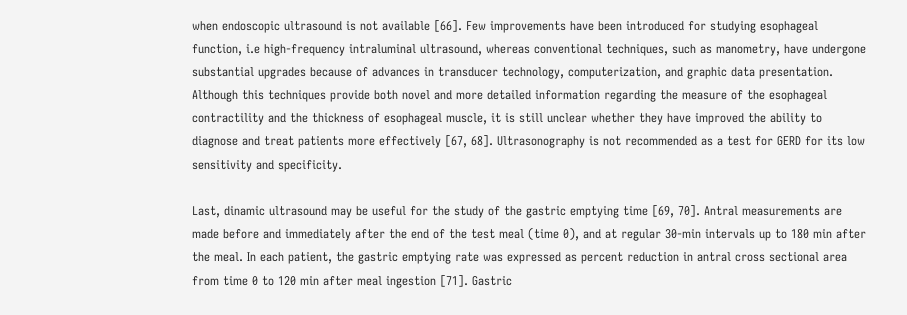when endoscopic ultrasound is not available [66]. Few improvements have been introduced for studying esophageal function, i.e high-frequency intraluminal ultrasound, whereas conventional techniques, such as manometry, have undergone substantial upgrades because of advances in transducer technology, computerization, and graphic data presentation. Although this techniques provide both novel and more detailed information regarding the measure of the esophageal contractility and the thickness of esophageal muscle, it is still unclear whether they have improved the ability to diagnose and treat patients more effectively [67, 68]. Ultrasonography is not recommended as a test for GERD for its low sensitivity and specificity.

Last, dinamic ultrasound may be useful for the study of the gastric emptying time [69, 70]. Antral measurements are made before and immediately after the end of the test meal (time 0), and at regular 30-min intervals up to 180 min after the meal. In each patient, the gastric emptying rate was expressed as percent reduction in antral cross sectional area from time 0 to 120 min after meal ingestion [71]. Gastric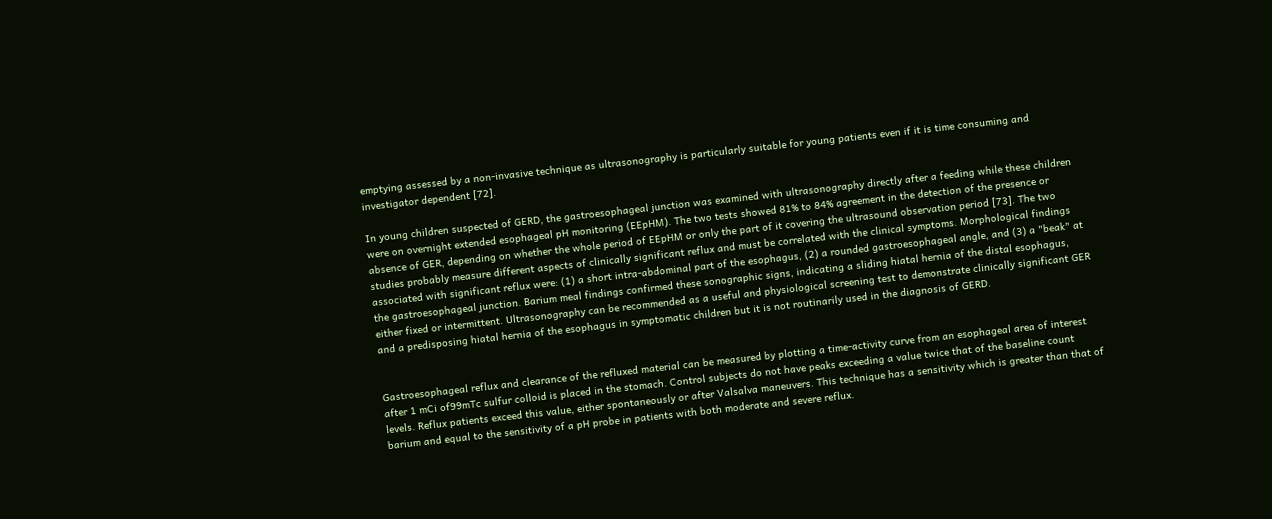emptying assessed by a non-invasive technique as ultrasonography is particularly suitable for young patients even if it is time consuming and investigator dependent [72].

In young children suspected of GERD, the gastroesophageal junction was examined with ultrasonography directly after a feeding while these children were on overnight extended esophageal pH monitoring (EEpHM). The two tests showed 81% to 84% agreement in the detection of the presence or absence of GER, depending on whether the whole period of EEpHM or only the part of it covering the ultrasound observation period [73]. The two studies probably measure different aspects of clinically significant reflux and must be correlated with the clinical symptoms. Morphological findings associated with significant reflux were: (1) a short intra-abdominal part of the esophagus, (2) a rounded gastroesophageal angle, and (3) a "beak" at the gastroesophageal junction. Barium meal findings confirmed these sonographic signs, indicating a sliding hiatal hernia of the distal esophagus, either fixed or intermittent. Ultrasonography can be recommended as a useful and physiological screening test to demonstrate clinically significant GER and a predisposing hiatal hernia of the esophagus in symptomatic children but it is not routinarily used in the diagnosis of GERD.


Gastroesophageal reflux and clearance of the refluxed material can be measured by plotting a time-activity curve from an esophageal area of interest after 1 mCi of99mTc sulfur colloid is placed in the stomach. Control subjects do not have peaks exceeding a value twice that of the baseline count levels. Reflux patients exceed this value, either spontaneously or after Valsalva maneuvers. This technique has a sensitivity which is greater than that of barium and equal to the sensitivity of a pH probe in patients with both moderate and severe reflux.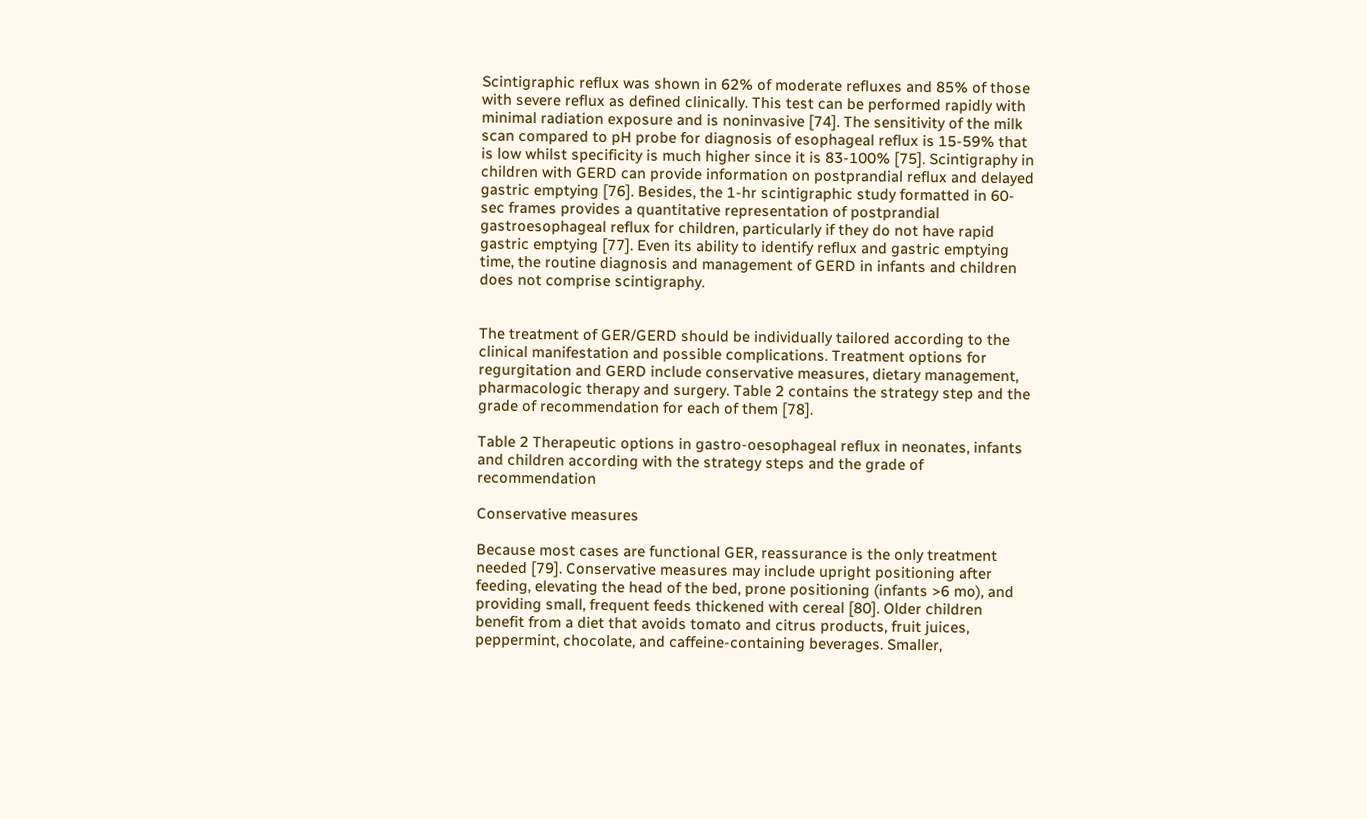Scintigraphic reflux was shown in 62% of moderate refluxes and 85% of those with severe reflux as defined clinically. This test can be performed rapidly with minimal radiation exposure and is noninvasive [74]. The sensitivity of the milk scan compared to pH probe for diagnosis of esophageal reflux is 15-59% that is low whilst specificity is much higher since it is 83-100% [75]. Scintigraphy in children with GERD can provide information on postprandial reflux and delayed gastric emptying [76]. Besides, the 1-hr scintigraphic study formatted in 60-sec frames provides a quantitative representation of postprandial gastroesophageal reflux for children, particularly if they do not have rapid gastric emptying [77]. Even its ability to identify reflux and gastric emptying time, the routine diagnosis and management of GERD in infants and children does not comprise scintigraphy.


The treatment of GER/GERD should be individually tailored according to the clinical manifestation and possible complications. Treatment options for regurgitation and GERD include conservative measures, dietary management, pharmacologic therapy and surgery. Table 2 contains the strategy step and the grade of recommendation for each of them [78].

Table 2 Therapeutic options in gastro-oesophageal reflux in neonates, infants and children according with the strategy steps and the grade of recommendation

Conservative measures

Because most cases are functional GER, reassurance is the only treatment needed [79]. Conservative measures may include upright positioning after feeding, elevating the head of the bed, prone positioning (infants >6 mo), and providing small, frequent feeds thickened with cereal [80]. Older children benefit from a diet that avoids tomato and citrus products, fruit juices, peppermint, chocolate, and caffeine-containing beverages. Smaller,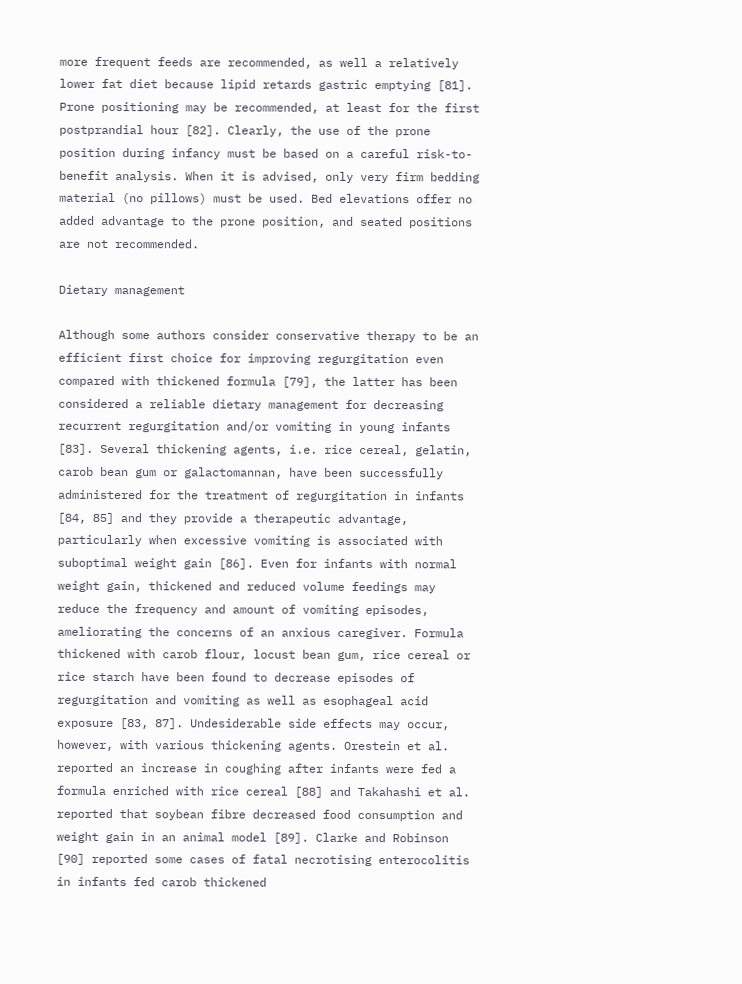more frequent feeds are recommended, as well a relatively lower fat diet because lipid retards gastric emptying [81]. Prone positioning may be recommended, at least for the first postprandial hour [82]. Clearly, the use of the prone position during infancy must be based on a careful risk-to-benefit analysis. When it is advised, only very firm bedding material (no pillows) must be used. Bed elevations offer no added advantage to the prone position, and seated positions are not recommended.

Dietary management

Although some authors consider conservative therapy to be an efficient first choice for improving regurgitation even compared with thickened formula [79], the latter has been considered a reliable dietary management for decreasing recurrent regurgitation and/or vomiting in young infants [83]. Several thickening agents, i.e. rice cereal, gelatin, carob bean gum or galactomannan, have been successfully administered for the treatment of regurgitation in infants [84, 85] and they provide a therapeutic advantage, particularly when excessive vomiting is associated with suboptimal weight gain [86]. Even for infants with normal weight gain, thickened and reduced volume feedings may reduce the frequency and amount of vomiting episodes, ameliorating the concerns of an anxious caregiver. Formula thickened with carob flour, locust bean gum, rice cereal or rice starch have been found to decrease episodes of regurgitation and vomiting as well as esophageal acid exposure [83, 87]. Undesiderable side effects may occur, however, with various thickening agents. Orestein et al. reported an increase in coughing after infants were fed a formula enriched with rice cereal [88] and Takahashi et al. reported that soybean fibre decreased food consumption and weight gain in an animal model [89]. Clarke and Robinson [90] reported some cases of fatal necrotising enterocolitis in infants fed carob thickened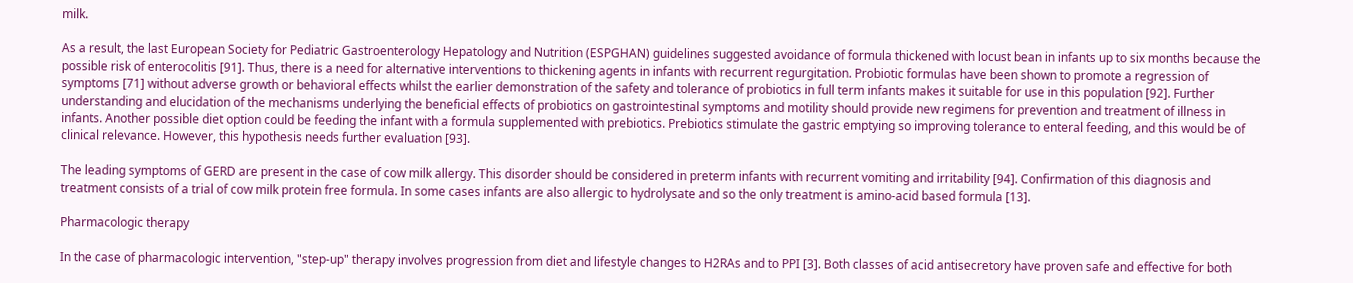milk.

As a result, the last European Society for Pediatric Gastroenterology Hepatology and Nutrition (ESPGHAN) guidelines suggested avoidance of formula thickened with locust bean in infants up to six months because the possible risk of enterocolitis [91]. Thus, there is a need for alternative interventions to thickening agents in infants with recurrent regurgitation. Probiotic formulas have been shown to promote a regression of symptoms [71] without adverse growth or behavioral effects whilst the earlier demonstration of the safety and tolerance of probiotics in full term infants makes it suitable for use in this population [92]. Further understanding and elucidation of the mechanisms underlying the beneficial effects of probiotics on gastrointestinal symptoms and motility should provide new regimens for prevention and treatment of illness in infants. Another possible diet option could be feeding the infant with a formula supplemented with prebiotics. Prebiotics stimulate the gastric emptying so improving tolerance to enteral feeding, and this would be of clinical relevance. However, this hypothesis needs further evaluation [93].

The leading symptoms of GERD are present in the case of cow milk allergy. This disorder should be considered in preterm infants with recurrent vomiting and irritability [94]. Confirmation of this diagnosis and treatment consists of a trial of cow milk protein free formula. In some cases infants are also allergic to hydrolysate and so the only treatment is amino-acid based formula [13].

Pharmacologic therapy

In the case of pharmacologic intervention, "step-up" therapy involves progression from diet and lifestyle changes to H2RAs and to PPI [3]. Both classes of acid antisecretory have proven safe and effective for both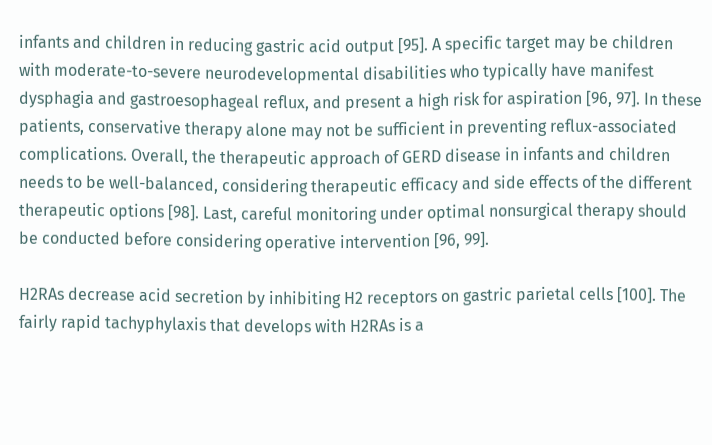infants and children in reducing gastric acid output [95]. A specific target may be children with moderate-to-severe neurodevelopmental disabilities who typically have manifest dysphagia and gastroesophageal reflux, and present a high risk for aspiration [96, 97]. In these patients, conservative therapy alone may not be sufficient in preventing reflux-associated complications. Overall, the therapeutic approach of GERD disease in infants and children needs to be well-balanced, considering therapeutic efficacy and side effects of the different therapeutic options [98]. Last, careful monitoring under optimal nonsurgical therapy should be conducted before considering operative intervention [96, 99].

H2RAs decrease acid secretion by inhibiting H2 receptors on gastric parietal cells [100]. The fairly rapid tachyphylaxis that develops with H2RAs is a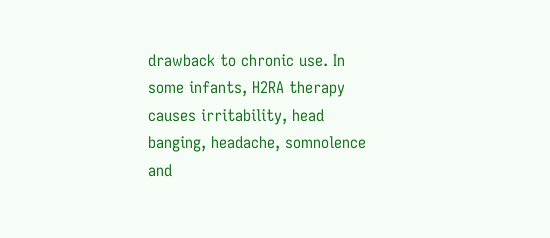drawback to chronic use. In some infants, H2RA therapy causes irritability, head banging, headache, somnolence and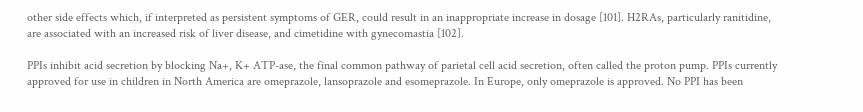other side effects which, if interpreted as persistent symptoms of GER, could result in an inappropriate increase in dosage [101]. H2RAs, particularly ranitidine, are associated with an increased risk of liver disease, and cimetidine with gynecomastia [102].

PPIs inhibit acid secretion by blocking Na+, K+ ATP-ase, the final common pathway of parietal cell acid secretion, often called the proton pump. PPIs currently approved for use in children in North America are omeprazole, lansoprazole and esomeprazole. In Europe, only omeprazole is approved. No PPI has been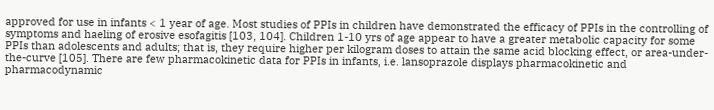approved for use in infants < 1 year of age. Most studies of PPIs in children have demonstrated the efficacy of PPIs in the controlling of symptoms and haeling of erosive esofagitis [103, 104]. Children 1-10 yrs of age appear to have a greater metabolic capacity for some PPIs than adolescents and adults; that is, they require higher per kilogram doses to attain the same acid blocking effect, or area-under-the-curve [105]. There are few pharmacokinetic data for PPIs in infants, i.e. lansoprazole displays pharmacokinetic and pharmacodynamic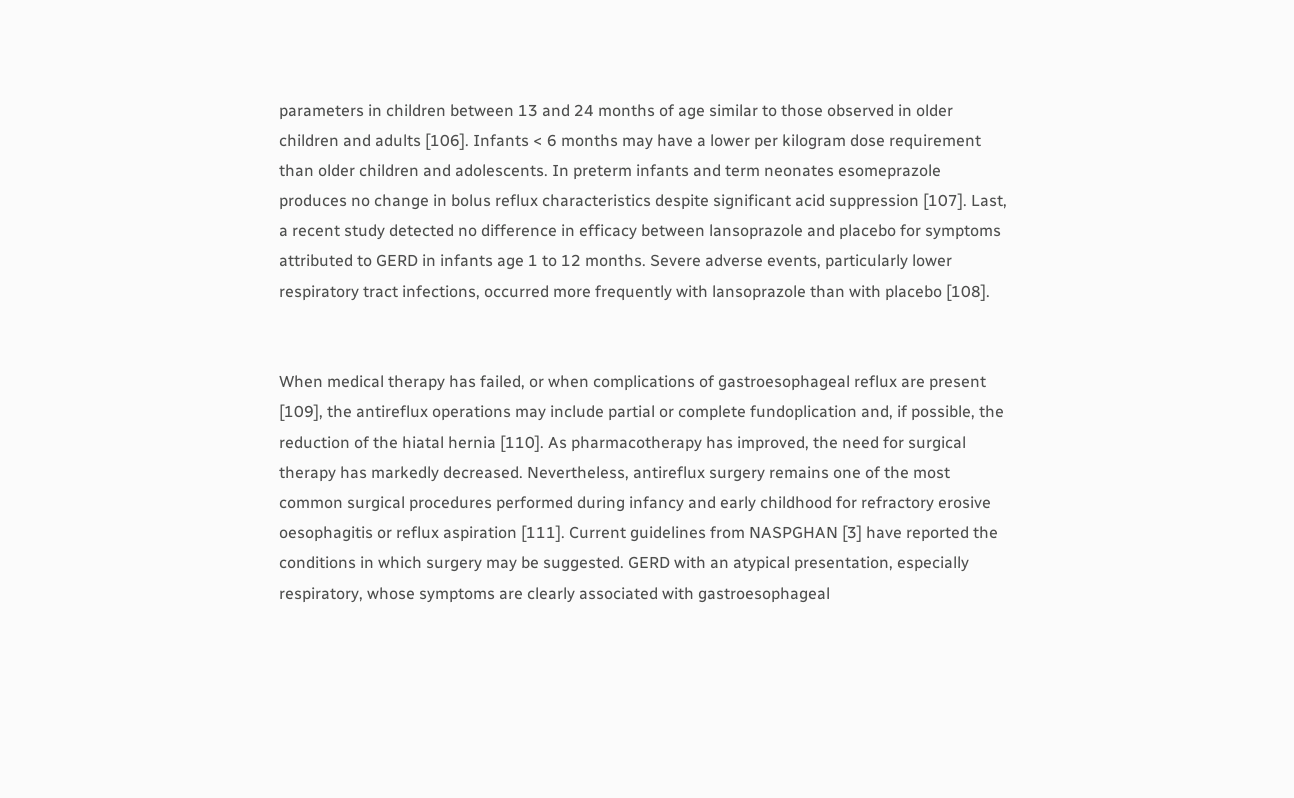parameters in children between 13 and 24 months of age similar to those observed in older children and adults [106]. Infants < 6 months may have a lower per kilogram dose requirement than older children and adolescents. In preterm infants and term neonates esomeprazole produces no change in bolus reflux characteristics despite significant acid suppression [107]. Last, a recent study detected no difference in efficacy between lansoprazole and placebo for symptoms attributed to GERD in infants age 1 to 12 months. Severe adverse events, particularly lower respiratory tract infections, occurred more frequently with lansoprazole than with placebo [108].


When medical therapy has failed, or when complications of gastroesophageal reflux are present [109], the antireflux operations may include partial or complete fundoplication and, if possible, the reduction of the hiatal hernia [110]. As pharmacotherapy has improved, the need for surgical therapy has markedly decreased. Nevertheless, antireflux surgery remains one of the most common surgical procedures performed during infancy and early childhood for refractory erosive oesophagitis or reflux aspiration [111]. Current guidelines from NASPGHAN [3] have reported the conditions in which surgery may be suggested. GERD with an atypical presentation, especially respiratory, whose symptoms are clearly associated with gastroesophageal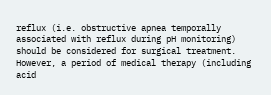reflux (i.e. obstructive apnea temporally associated with reflux during pH monitoring) should be considered for surgical treatment. However, a period of medical therapy (including acid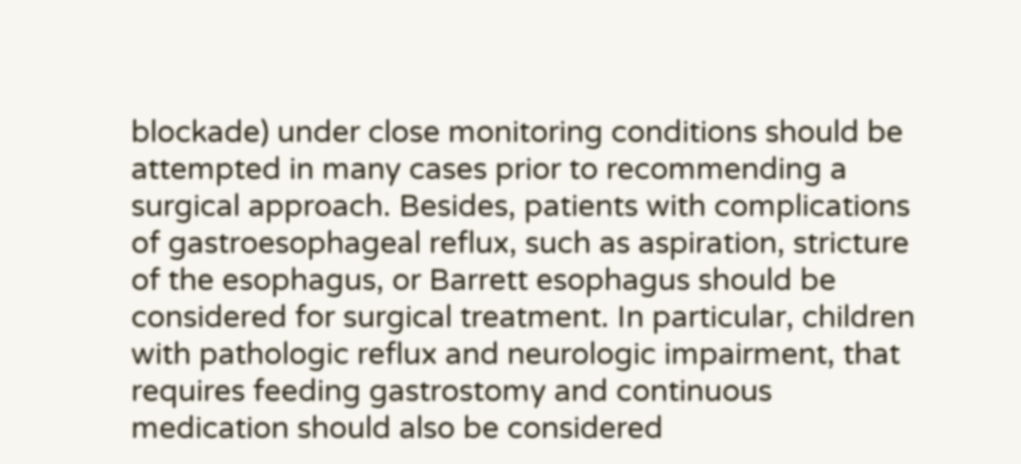blockade) under close monitoring conditions should be attempted in many cases prior to recommending a surgical approach. Besides, patients with complications of gastroesophageal reflux, such as aspiration, stricture of the esophagus, or Barrett esophagus should be considered for surgical treatment. In particular, children with pathologic reflux and neurologic impairment, that requires feeding gastrostomy and continuous medication should also be considered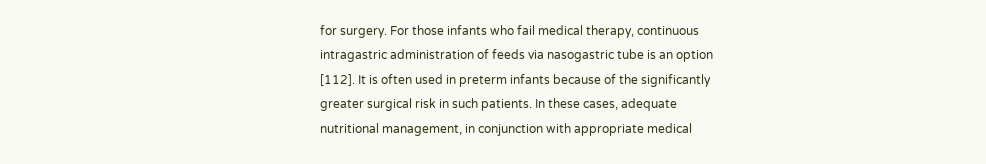for surgery. For those infants who fail medical therapy, continuous intragastric administration of feeds via nasogastric tube is an option [112]. It is often used in preterm infants because of the significantly greater surgical risk in such patients. In these cases, adequate nutritional management, in conjunction with appropriate medical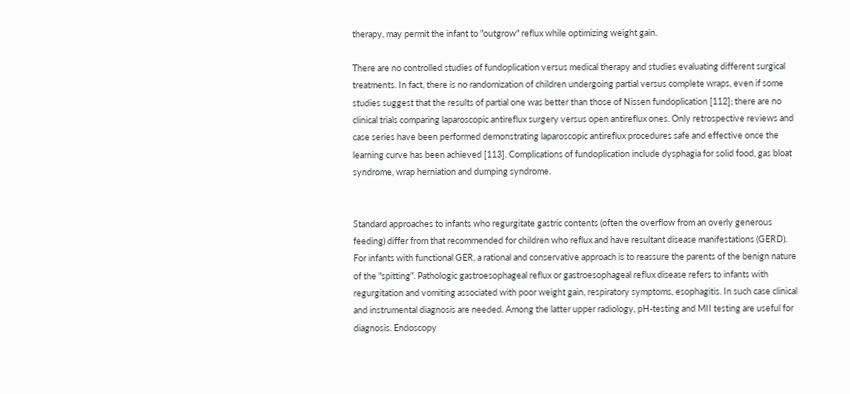therapy, may permit the infant to "outgrow" reflux while optimizing weight gain.

There are no controlled studies of fundoplication versus medical therapy and studies evaluating different surgical treatments. In fact, there is no randomization of children undergoing partial versus complete wraps, even if some studies suggest that the results of partial one was better than those of Nissen fundoplication [112]; there are no clinical trials comparing laparoscopic antireflux surgery versus open antireflux ones. Only retrospective reviews and case series have been performed demonstrating laparoscopic antireflux procedures safe and effective once the learning curve has been achieved [113]. Complications of fundoplication include dysphagia for solid food, gas bloat syndrome, wrap herniation and dumping syndrome.


Standard approaches to infants who regurgitate gastric contents (often the overflow from an overly generous feeding) differ from that recommended for children who reflux and have resultant disease manifestations (GERD). For infants with functional GER, a rational and conservative approach is to reassure the parents of the benign nature of the "spitting". Pathologic gastroesophageal reflux or gastroesophageal reflux disease refers to infants with regurgitation and vomiting associated with poor weight gain, respiratory symptoms, esophagitis. In such case clinical and instrumental diagnosis are needed. Among the latter upper radiology, pH-testing and MII testing are useful for diagnosis. Endoscopy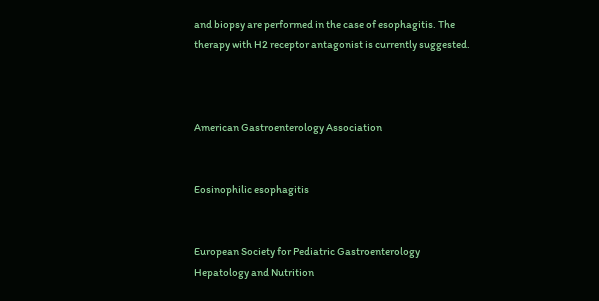and biopsy are performed in the case of esophagitis. The therapy with H2 receptor antagonist is currently suggested.



American Gastroenterology Association


Eosinophilic esophagitis


European Society for Pediatric Gastroenterology Hepatology and Nutrition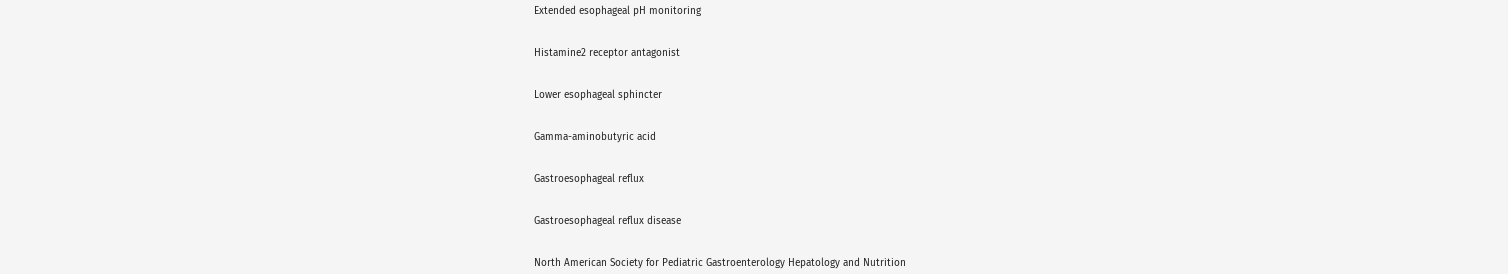Extended esophageal pH monitoring


Histamine2 receptor antagonist


Lower esophageal sphincter


Gamma-aminobutyric acid


Gastroesophageal reflux


Gastroesophageal reflux disease


North American Society for Pediatric Gastroenterology Hepatology and Nutrition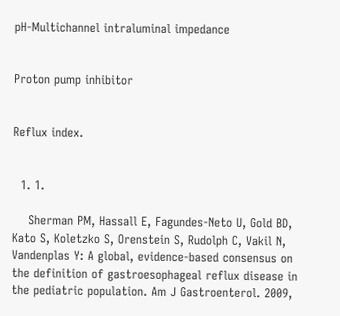pH-Multichannel intraluminal impedance


Proton pump inhibitor


Reflux index.


  1. 1.

    Sherman PM, Hassall E, Fagundes-Neto U, Gold BD, Kato S, Koletzko S, Orenstein S, Rudolph C, Vakil N, Vandenplas Y: A global, evidence-based consensus on the definition of gastroesophageal reflux disease in the pediatric population. Am J Gastroenterol. 2009,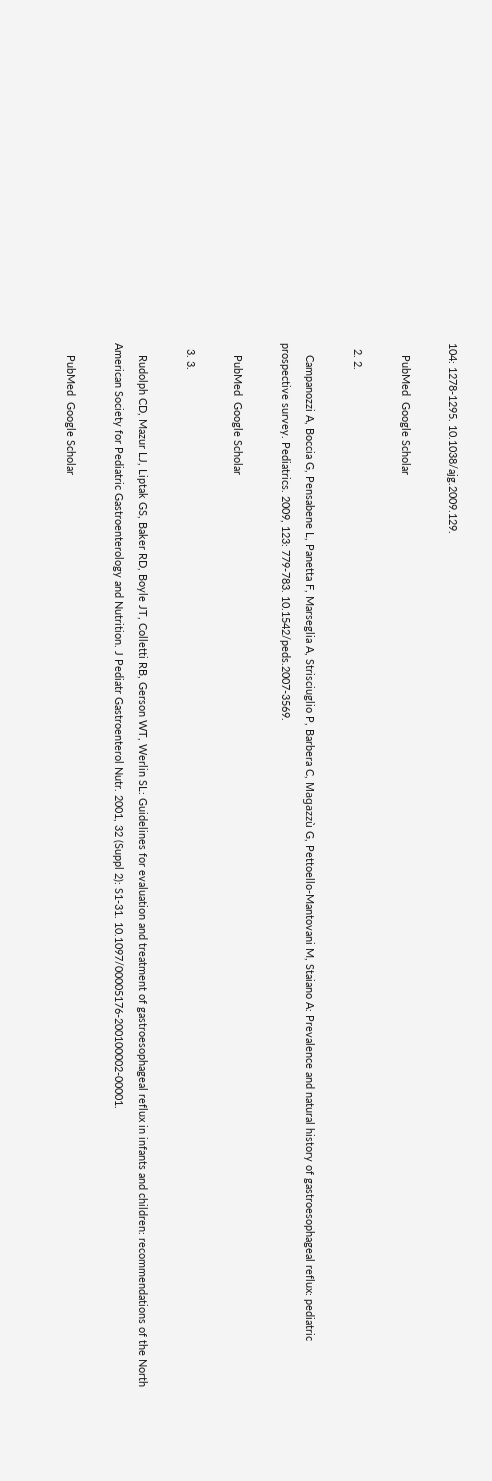104: 1278-1295. 10.1038/ajg.2009.129.

    PubMed  Google Scholar

  2. 2.

    Campanozzi A, Boccia G, Pensabene L, Panetta F, Marseglia A, Strisciuglio P, Barbera C, Magazzù G, Pettoello-Mantovani M, Staiano A: Prevalence and natural history of gastroesophageal reflux: pediatric prospective survey. Pediatrics. 2009, 123: 779-783. 10.1542/peds.2007-3569.

    PubMed  Google Scholar

  3. 3.

    Rudolph CD, Mazur LJ, Liptak GS, Baker RD, Boyle JT, Colletti RB, Gerson WT, Werlin SL: Guidelines for evaluation and treatment of gastroesophageal reflux in infants and children: recommendations of the North American Society for Pediatric Gastroenterology and Nutrition. J Pediatr Gastroenterol Nutr. 2001, 32 (Suppl 2): S1-31. 10.1097/00005176-200100002-00001.

    PubMed  Google Scholar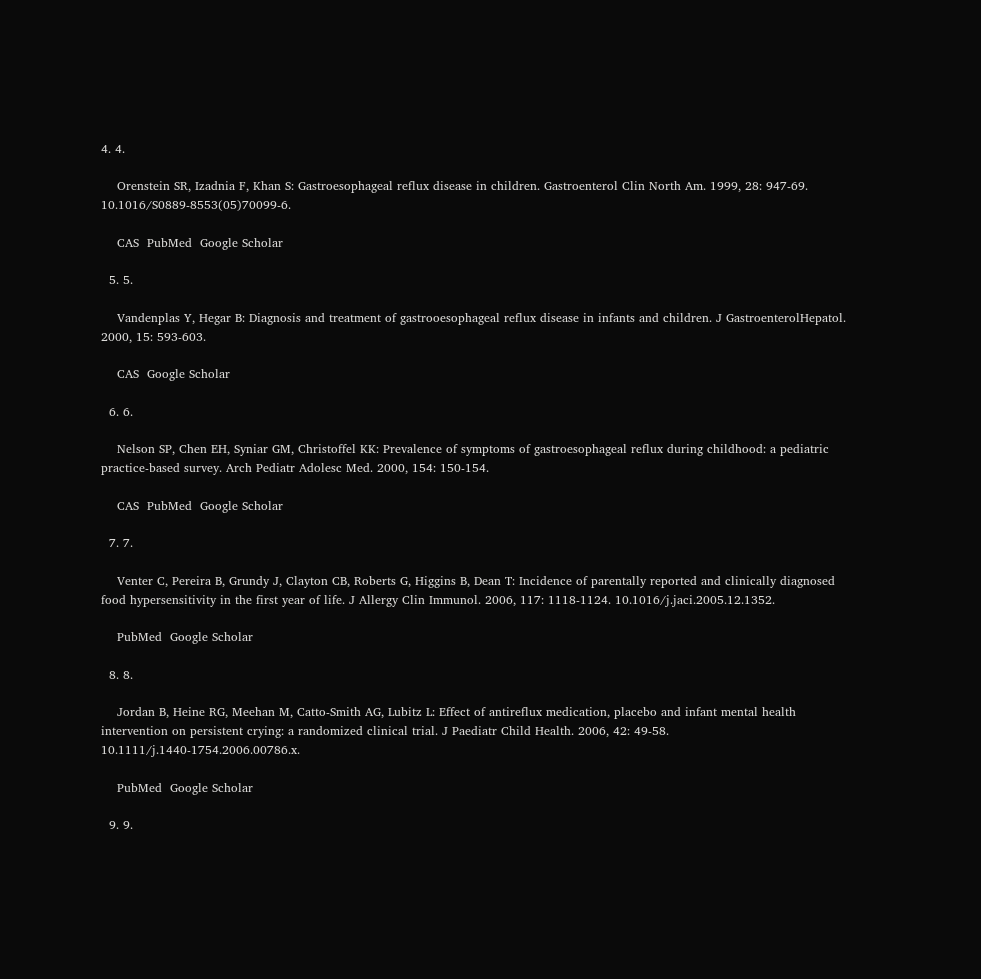4. 4.

    Orenstein SR, Izadnia F, Khan S: Gastroesophageal reflux disease in children. Gastroenterol Clin North Am. 1999, 28: 947-69. 10.1016/S0889-8553(05)70099-6.

    CAS  PubMed  Google Scholar

  5. 5.

    Vandenplas Y, Hegar B: Diagnosis and treatment of gastrooesophageal reflux disease in infants and children. J GastroenterolHepatol. 2000, 15: 593-603.

    CAS  Google Scholar

  6. 6.

    Nelson SP, Chen EH, Syniar GM, Christoffel KK: Prevalence of symptoms of gastroesophageal reflux during childhood: a pediatric practice-based survey. Arch Pediatr Adolesc Med. 2000, 154: 150-154.

    CAS  PubMed  Google Scholar

  7. 7.

    Venter C, Pereira B, Grundy J, Clayton CB, Roberts G, Higgins B, Dean T: Incidence of parentally reported and clinically diagnosed food hypersensitivity in the first year of life. J Allergy Clin Immunol. 2006, 117: 1118-1124. 10.1016/j.jaci.2005.12.1352.

    PubMed  Google Scholar

  8. 8.

    Jordan B, Heine RG, Meehan M, Catto-Smith AG, Lubitz L: Effect of antireflux medication, placebo and infant mental health intervention on persistent crying: a randomized clinical trial. J Paediatr Child Health. 2006, 42: 49-58. 10.1111/j.1440-1754.2006.00786.x.

    PubMed  Google Scholar

  9. 9.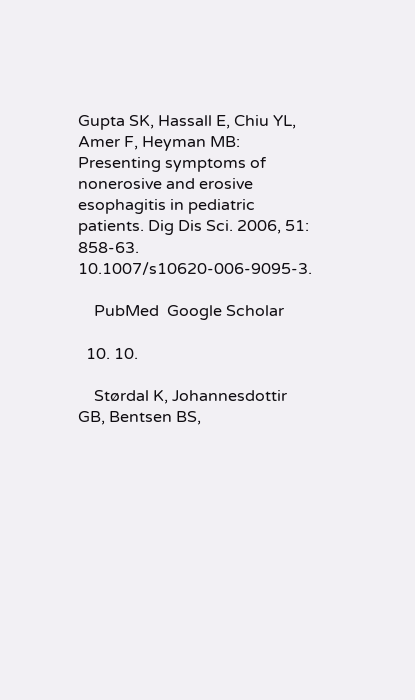Gupta SK, Hassall E, Chiu YL, Amer F, Heyman MB: Presenting symptoms of nonerosive and erosive esophagitis in pediatric patients. Dig Dis Sci. 2006, 51: 858-63. 10.1007/s10620-006-9095-3.

    PubMed  Google Scholar

  10. 10.

    Størdal K, Johannesdottir GB, Bentsen BS,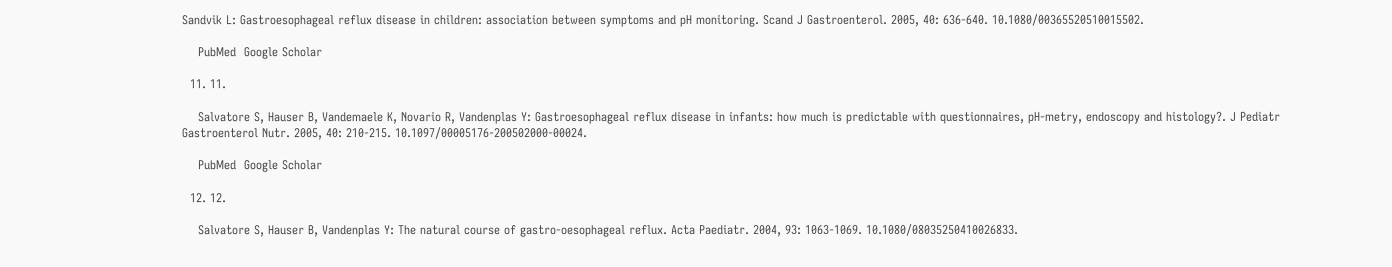Sandvik L: Gastroesophageal reflux disease in children: association between symptoms and pH monitoring. Scand J Gastroenterol. 2005, 40: 636-640. 10.1080/00365520510015502.

    PubMed  Google Scholar

  11. 11.

    Salvatore S, Hauser B, Vandemaele K, Novario R, Vandenplas Y: Gastroesophageal reflux disease in infants: how much is predictable with questionnaires, pH-metry, endoscopy and histology?. J Pediatr Gastroenterol Nutr. 2005, 40: 210-215. 10.1097/00005176-200502000-00024.

    PubMed  Google Scholar

  12. 12.

    Salvatore S, Hauser B, Vandenplas Y: The natural course of gastro-oesophageal reflux. Acta Paediatr. 2004, 93: 1063-1069. 10.1080/08035250410026833.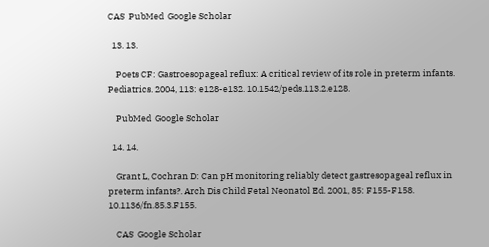CAS  PubMed  Google Scholar

  13. 13.

    Poets CF: Gastroesopageal reflux: A critical review of its role in preterm infants. Pediatrics. 2004, 113: e128-e132. 10.1542/peds.113.2.e128.

    PubMed  Google Scholar

  14. 14.

    Grant L, Cochran D: Can pH monitoring reliably detect gastresopageal reflux in preterm infants?. Arch Dis Child Fetal Neonatol Ed. 2001, 85: F155-F158. 10.1136/fn.85.3.F155.

    CAS  Google Scholar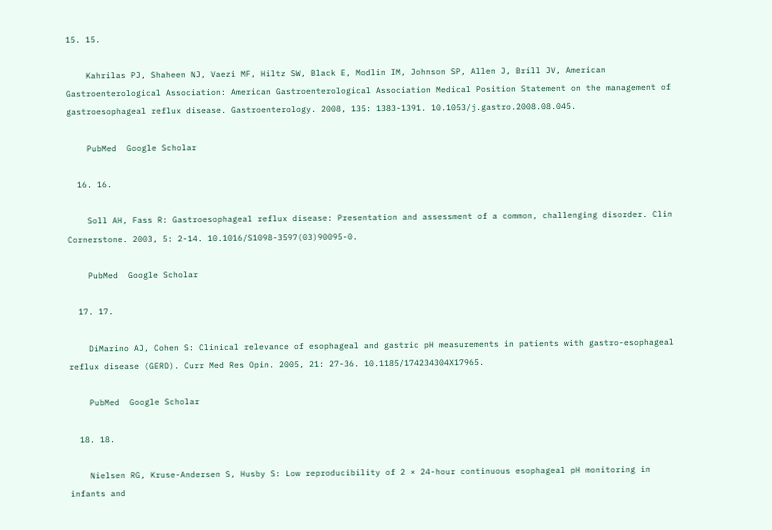15. 15.

    Kahrilas PJ, Shaheen NJ, Vaezi MF, Hiltz SW, Black E, Modlin IM, Johnson SP, Allen J, Brill JV, American Gastroenterological Association: American Gastroenterological Association Medical Position Statement on the management of gastroesophageal reflux disease. Gastroenterology. 2008, 135: 1383-1391. 10.1053/j.gastro.2008.08.045.

    PubMed  Google Scholar

  16. 16.

    Soll AH, Fass R: Gastroesophageal reflux disease: Presentation and assessment of a common, challenging disorder. Clin Cornerstone. 2003, 5: 2-14. 10.1016/S1098-3597(03)90095-0.

    PubMed  Google Scholar

  17. 17.

    DiMarino AJ, Cohen S: Clinical relevance of esophageal and gastric pH measurements in patients with gastro-esophageal reflux disease (GERD). Curr Med Res Opin. 2005, 21: 27-36. 10.1185/174234304X17965.

    PubMed  Google Scholar

  18. 18.

    Nielsen RG, Kruse-Andersen S, Husby S: Low reproducibility of 2 × 24-hour continuous esophageal pH monitoring in infants and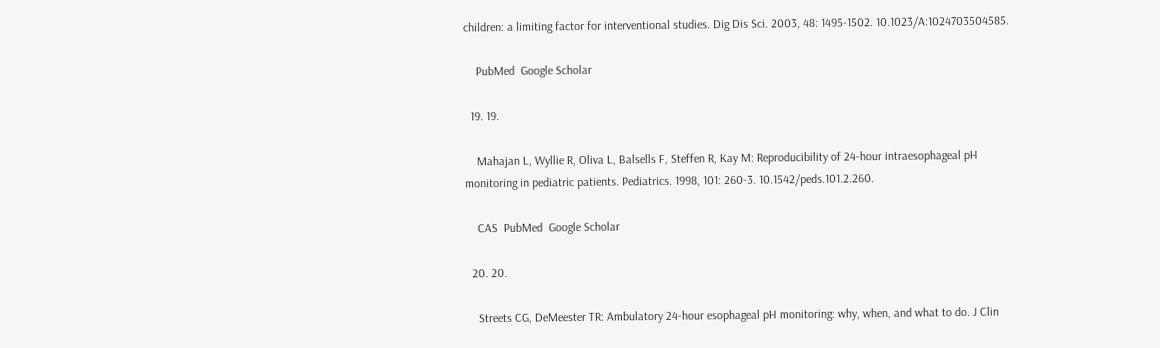children: a limiting factor for interventional studies. Dig Dis Sci. 2003, 48: 1495-1502. 10.1023/A:1024703504585.

    PubMed  Google Scholar

  19. 19.

    Mahajan L, Wyllie R, Oliva L, Balsells F, Steffen R, Kay M: Reproducibility of 24-hour intraesophageal pH monitoring in pediatric patients. Pediatrics. 1998, 101: 260-3. 10.1542/peds.101.2.260.

    CAS  PubMed  Google Scholar

  20. 20.

    Streets CG, DeMeester TR: Ambulatory 24-hour esophageal pH monitoring: why, when, and what to do. J Clin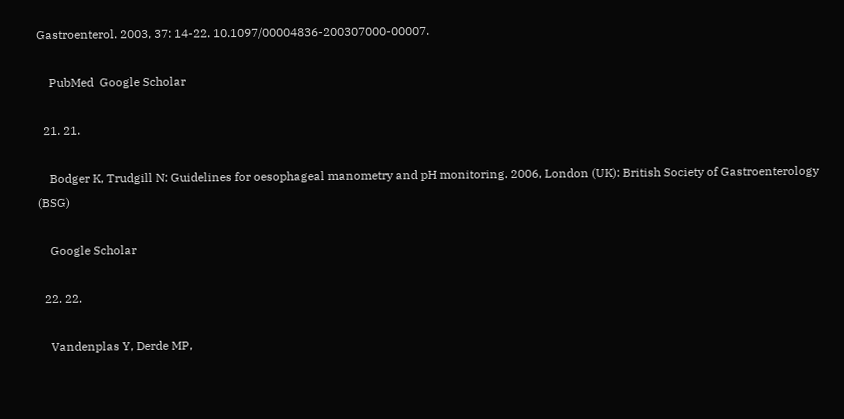Gastroenterol. 2003, 37: 14-22. 10.1097/00004836-200307000-00007.

    PubMed  Google Scholar

  21. 21.

    Bodger K, Trudgill N: Guidelines for oesophageal manometry and pH monitoring. 2006, London (UK): British Society of Gastroenterology (BSG)

    Google Scholar

  22. 22.

    Vandenplas Y, Derde MP,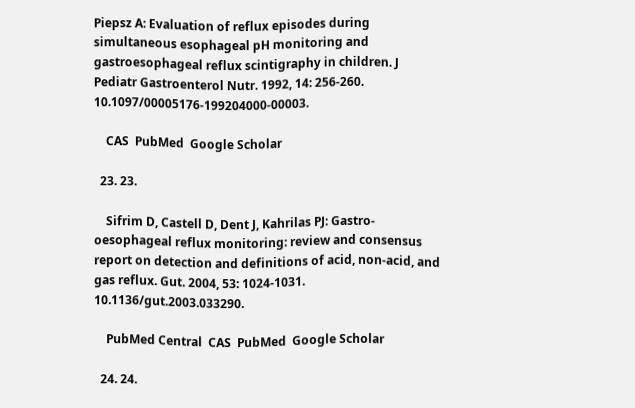Piepsz A: Evaluation of reflux episodes during simultaneous esophageal pH monitoring and gastroesophageal reflux scintigraphy in children. J Pediatr Gastroenterol Nutr. 1992, 14: 256-260. 10.1097/00005176-199204000-00003.

    CAS  PubMed  Google Scholar

  23. 23.

    Sifrim D, Castell D, Dent J, Kahrilas PJ: Gastro-oesophageal reflux monitoring: review and consensus report on detection and definitions of acid, non-acid, and gas reflux. Gut. 2004, 53: 1024-1031. 10.1136/gut.2003.033290.

    PubMed Central  CAS  PubMed  Google Scholar

  24. 24.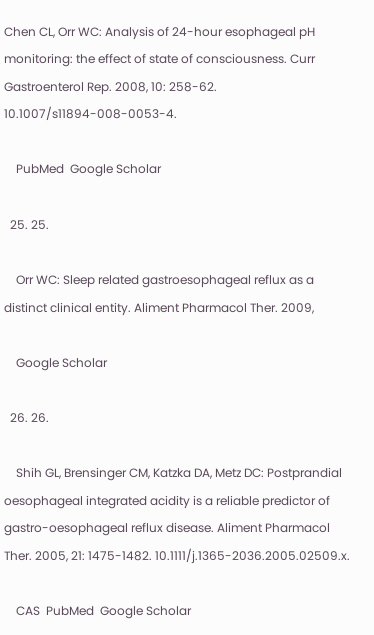Chen CL, Orr WC: Analysis of 24-hour esophageal pH monitoring: the effect of state of consciousness. Curr Gastroenterol Rep. 2008, 10: 258-62. 10.1007/s11894-008-0053-4.

    PubMed  Google Scholar

  25. 25.

    Orr WC: Sleep related gastroesophageal reflux as a distinct clinical entity. Aliment Pharmacol Ther. 2009,

    Google Scholar

  26. 26.

    Shih GL, Brensinger CM, Katzka DA, Metz DC: Postprandial oesophageal integrated acidity is a reliable predictor of gastro-oesophageal reflux disease. Aliment Pharmacol Ther. 2005, 21: 1475-1482. 10.1111/j.1365-2036.2005.02509.x.

    CAS  PubMed  Google Scholar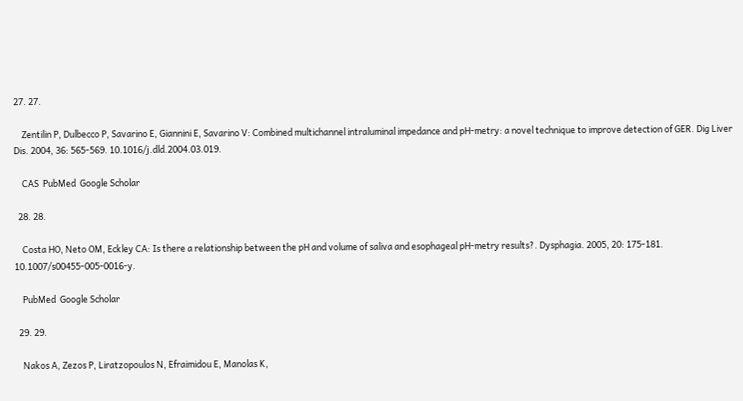27. 27.

    Zentilin P, Dulbecco P, Savarino E, Giannini E, Savarino V: Combined multichannel intraluminal impedance and pH-metry: a novel technique to improve detection of GER. Dig Liver Dis. 2004, 36: 565-569. 10.1016/j.dld.2004.03.019.

    CAS  PubMed  Google Scholar

  28. 28.

    Costa HO, Neto OM, Eckley CA: Is there a relationship between the pH and volume of saliva and esophageal pH-metry results?. Dysphagia. 2005, 20: 175-181. 10.1007/s00455-005-0016-y.

    PubMed  Google Scholar

  29. 29.

    Nakos A, Zezos P, Liratzopoulos N, Efraimidou E, Manolas K,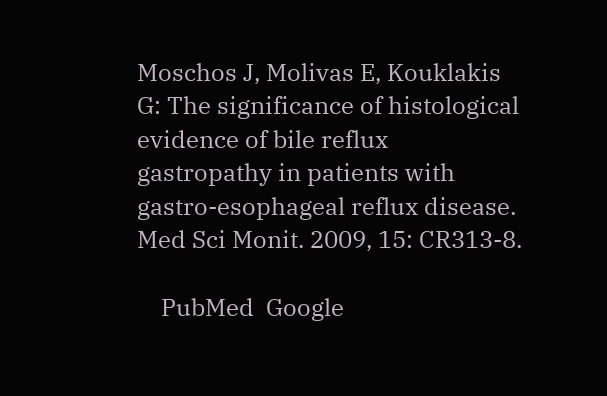Moschos J, Molivas E, Kouklakis G: The significance of histological evidence of bile reflux gastropathy in patients with gastro-esophageal reflux disease. Med Sci Monit. 2009, 15: CR313-8.

    PubMed  Google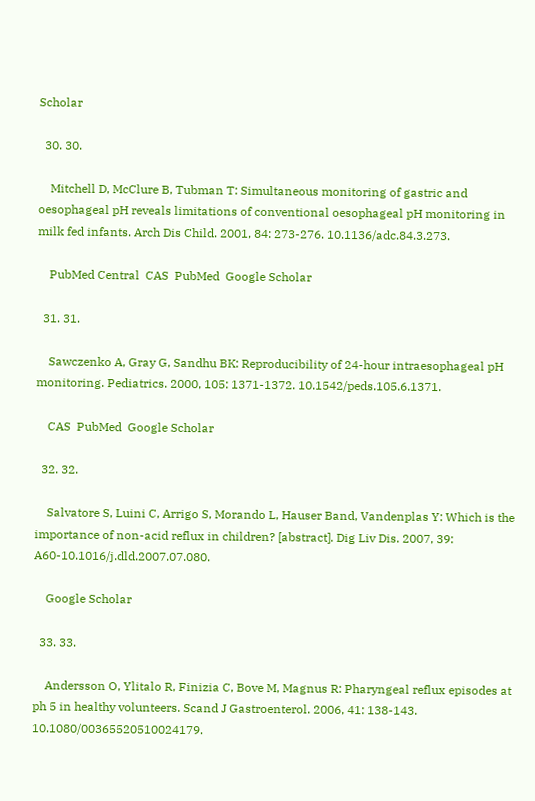Scholar

  30. 30.

    Mitchell D, McClure B, Tubman T: Simultaneous monitoring of gastric and oesophageal pH reveals limitations of conventional oesophageal pH monitoring in milk fed infants. Arch Dis Child. 2001, 84: 273-276. 10.1136/adc.84.3.273.

    PubMed Central  CAS  PubMed  Google Scholar

  31. 31.

    Sawczenko A, Gray G, Sandhu BK: Reproducibility of 24-hour intraesophageal pH monitoring. Pediatrics. 2000, 105: 1371-1372. 10.1542/peds.105.6.1371.

    CAS  PubMed  Google Scholar

  32. 32.

    Salvatore S, Luini C, Arrigo S, Morando L, Hauser Band, Vandenplas Y: Which is the importance of non-acid reflux in children? [abstract]. Dig Liv Dis. 2007, 39: A60-10.1016/j.dld.2007.07.080.

    Google Scholar

  33. 33.

    Andersson O, Ylitalo R, Finizia C, Bove M, Magnus R: Pharyngeal reflux episodes at ph 5 in healthy volunteers. Scand J Gastroenterol. 2006, 41: 138-143. 10.1080/00365520510024179.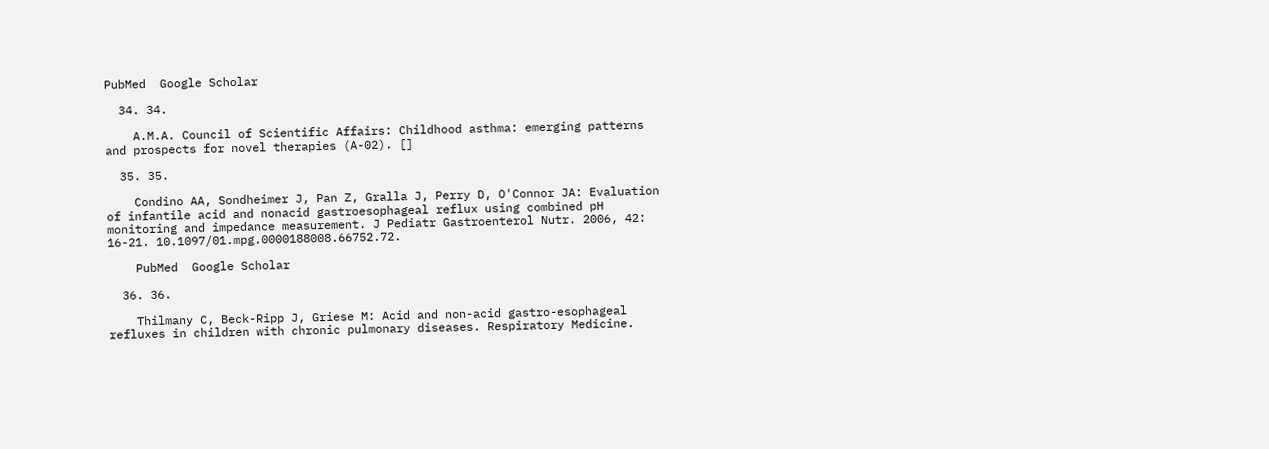PubMed  Google Scholar

  34. 34.

    A.M.A. Council of Scientific Affairs: Childhood asthma: emerging patterns and prospects for novel therapies (A-02). []

  35. 35.

    Condino AA, Sondheimer J, Pan Z, Gralla J, Perry D, O'Connor JA: Evaluation of infantile acid and nonacid gastroesophageal reflux using combined pH monitoring and impedance measurement. J Pediatr Gastroenterol Nutr. 2006, 42: 16-21. 10.1097/01.mpg.0000188008.66752.72.

    PubMed  Google Scholar

  36. 36.

    Thilmany C, Beck-Ripp J, Griese M: Acid and non-acid gastro-esophageal refluxes in children with chronic pulmonary diseases. Respiratory Medicine.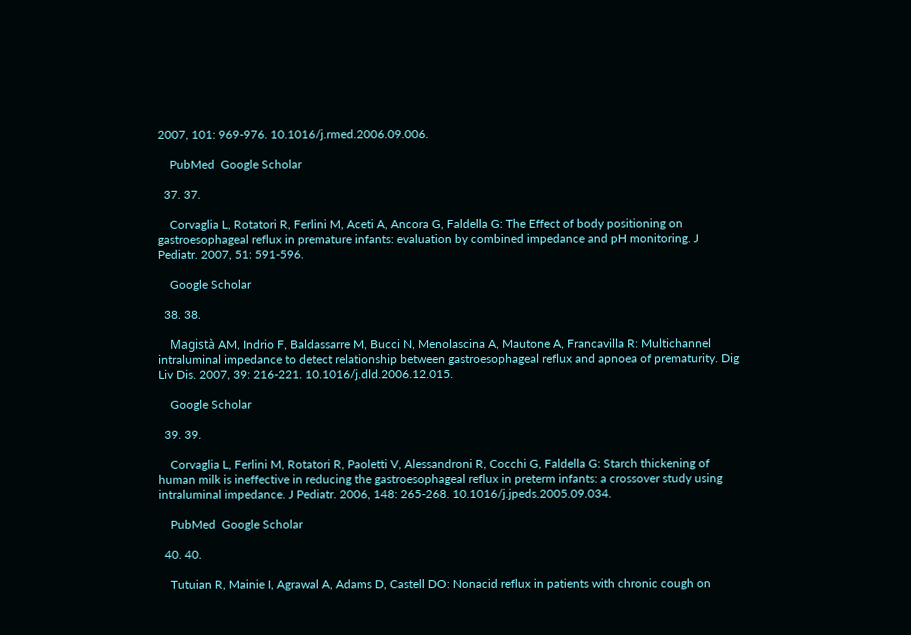2007, 101: 969-976. 10.1016/j.rmed.2006.09.006.

    PubMed  Google Scholar

  37. 37.

    Corvaglia L, Rotatori R, Ferlini M, Aceti A, Ancora G, Faldella G: The Effect of body positioning on gastroesophageal reflux in premature infants: evaluation by combined impedance and pH monitoring. J Pediatr. 2007, 51: 591-596.

    Google Scholar

  38. 38.

    Magistà AM, Indrio F, Baldassarre M, Bucci N, Menolascina A, Mautone A, Francavilla R: Multichannel intraluminal impedance to detect relationship between gastroesophageal reflux and apnoea of prematurity. Dig Liv Dis. 2007, 39: 216-221. 10.1016/j.dld.2006.12.015.

    Google Scholar

  39. 39.

    Corvaglia L, Ferlini M, Rotatori R, Paoletti V, Alessandroni R, Cocchi G, Faldella G: Starch thickening of human milk is ineffective in reducing the gastroesophageal reflux in preterm infants: a crossover study using intraluminal impedance. J Pediatr. 2006, 148: 265-268. 10.1016/j.jpeds.2005.09.034.

    PubMed  Google Scholar

  40. 40.

    Tutuian R, Mainie I, Agrawal A, Adams D, Castell DO: Nonacid reflux in patients with chronic cough on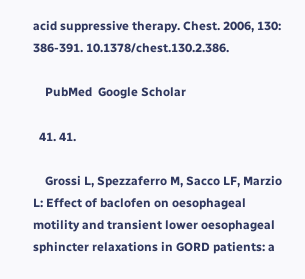acid suppressive therapy. Chest. 2006, 130: 386-391. 10.1378/chest.130.2.386.

    PubMed  Google Scholar

  41. 41.

    Grossi L, Spezzaferro M, Sacco LF, Marzio L: Effect of baclofen on oesophageal motility and transient lower oesophageal sphincter relaxations in GORD patients: a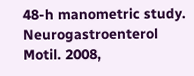48-h manometric study. Neurogastroenterol Motil. 2008,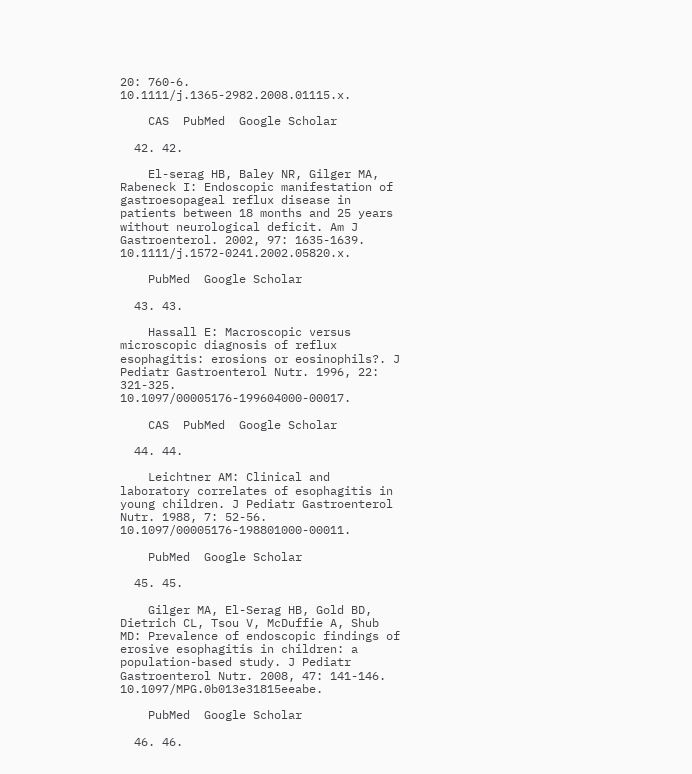20: 760-6. 10.1111/j.1365-2982.2008.01115.x.

    CAS  PubMed  Google Scholar

  42. 42.

    El-serag HB, Baley NR, Gilger MA, Rabeneck I: Endoscopic manifestation of gastroesopageal reflux disease in patients between 18 months and 25 years without neurological deficit. Am J Gastroenterol. 2002, 97: 1635-1639. 10.1111/j.1572-0241.2002.05820.x.

    PubMed  Google Scholar

  43. 43.

    Hassall E: Macroscopic versus microscopic diagnosis of reflux esophagitis: erosions or eosinophils?. J Pediatr Gastroenterol Nutr. 1996, 22: 321-325. 10.1097/00005176-199604000-00017.

    CAS  PubMed  Google Scholar

  44. 44.

    Leichtner AM: Clinical and laboratory correlates of esophagitis in young children. J Pediatr Gastroenterol Nutr. 1988, 7: 52-56. 10.1097/00005176-198801000-00011.

    PubMed  Google Scholar

  45. 45.

    Gilger MA, El-Serag HB, Gold BD, Dietrich CL, Tsou V, McDuffie A, Shub MD: Prevalence of endoscopic findings of erosive esophagitis in children: a population-based study. J Pediatr Gastroenterol Nutr. 2008, 47: 141-146. 10.1097/MPG.0b013e31815eeabe.

    PubMed  Google Scholar

  46. 46.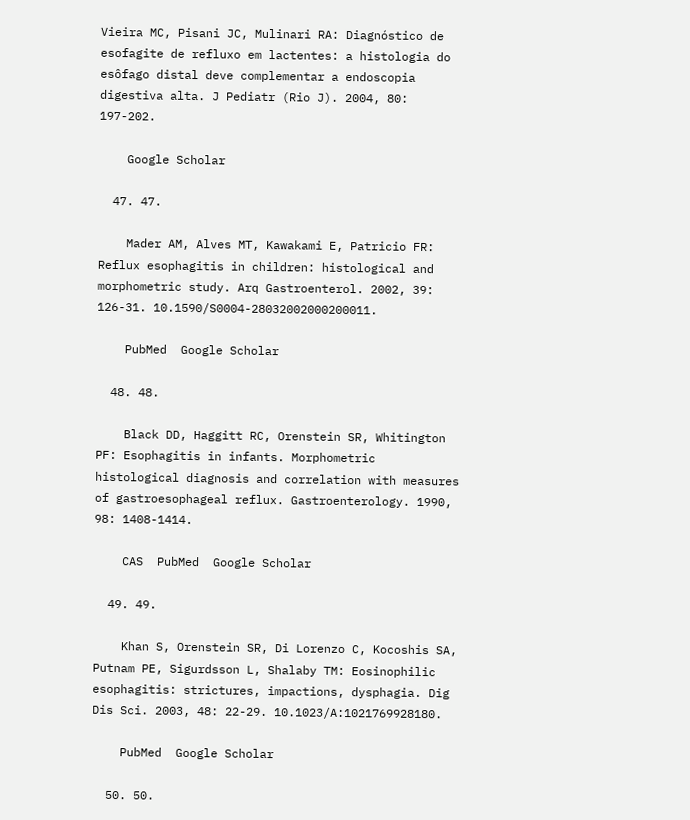Vieira MC, Pisani JC, Mulinari RA: Diagnóstico de esofagite de refluxo em lactentes: a histologia do esôfago distal deve complementar a endoscopia digestiva alta. J Pediatr (Rio J). 2004, 80: 197-202.

    Google Scholar

  47. 47.

    Mader AM, Alves MT, Kawakami E, Patricio FR: Reflux esophagitis in children: histological and morphometric study. Arq Gastroenterol. 2002, 39: 126-31. 10.1590/S0004-28032002000200011.

    PubMed  Google Scholar

  48. 48.

    Black DD, Haggitt RC, Orenstein SR, Whitington PF: Esophagitis in infants. Morphometric histological diagnosis and correlation with measures of gastroesophageal reflux. Gastroenterology. 1990, 98: 1408-1414.

    CAS  PubMed  Google Scholar

  49. 49.

    Khan S, Orenstein SR, Di Lorenzo C, Kocoshis SA, Putnam PE, Sigurdsson L, Shalaby TM: Eosinophilic esophagitis: strictures, impactions, dysphagia. Dig Dis Sci. 2003, 48: 22-29. 10.1023/A:1021769928180.

    PubMed  Google Scholar

  50. 50.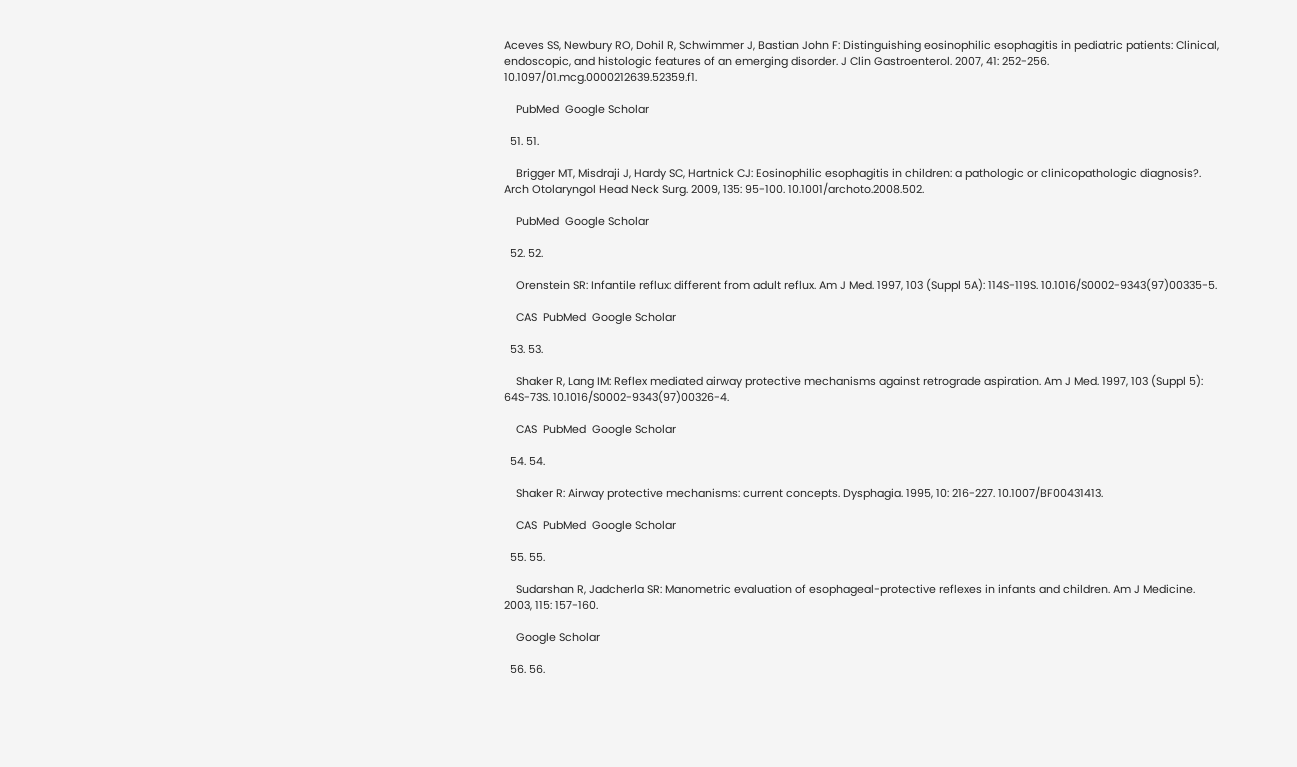Aceves SS, Newbury RO, Dohil R, Schwimmer J, Bastian John F: Distinguishing eosinophilic esophagitis in pediatric patients: Clinical, endoscopic, and histologic features of an emerging disorder. J Clin Gastroenterol. 2007, 41: 252-256. 10.1097/01.mcg.0000212639.52359.f1.

    PubMed  Google Scholar

  51. 51.

    Brigger MT, Misdraji J, Hardy SC, Hartnick CJ: Eosinophilic esophagitis in children: a pathologic or clinicopathologic diagnosis?. Arch Otolaryngol Head Neck Surg. 2009, 135: 95-100. 10.1001/archoto.2008.502.

    PubMed  Google Scholar

  52. 52.

    Orenstein SR: Infantile reflux: different from adult reflux. Am J Med. 1997, 103 (Suppl 5A): 114S-119S. 10.1016/S0002-9343(97)00335-5.

    CAS  PubMed  Google Scholar

  53. 53.

    Shaker R, Lang IM: Reflex mediated airway protective mechanisms against retrograde aspiration. Am J Med. 1997, 103 (Suppl 5): 64S-73S. 10.1016/S0002-9343(97)00326-4.

    CAS  PubMed  Google Scholar

  54. 54.

    Shaker R: Airway protective mechanisms: current concepts. Dysphagia. 1995, 10: 216-227. 10.1007/BF00431413.

    CAS  PubMed  Google Scholar

  55. 55.

    Sudarshan R, Jadcherla SR: Manometric evaluation of esophageal-protective reflexes in infants and children. Am J Medicine. 2003, 115: 157-160.

    Google Scholar

  56. 56.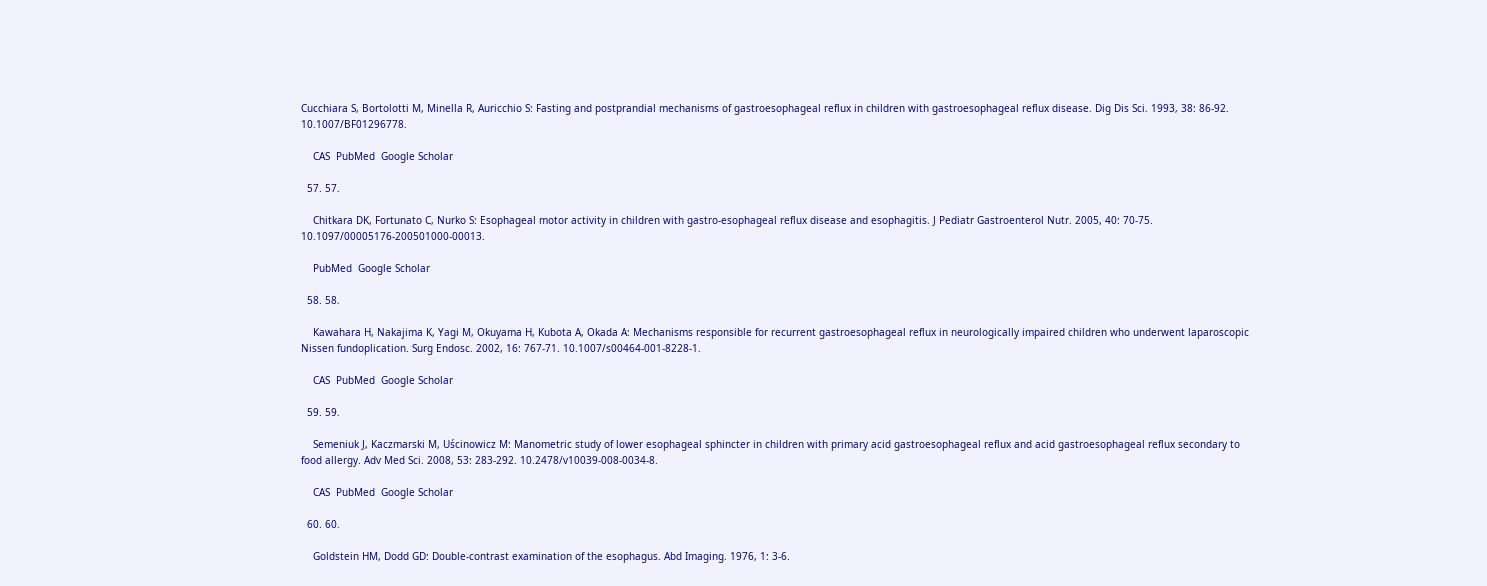Cucchiara S, Bortolotti M, Minella R, Auricchio S: Fasting and postprandial mechanisms of gastroesophageal reflux in children with gastroesophageal reflux disease. Dig Dis Sci. 1993, 38: 86-92. 10.1007/BF01296778.

    CAS  PubMed  Google Scholar

  57. 57.

    Chitkara DK, Fortunato C, Nurko S: Esophageal motor activity in children with gastro-esophageal reflux disease and esophagitis. J Pediatr Gastroenterol Nutr. 2005, 40: 70-75. 10.1097/00005176-200501000-00013.

    PubMed  Google Scholar

  58. 58.

    Kawahara H, Nakajima K, Yagi M, Okuyama H, Kubota A, Okada A: Mechanisms responsible for recurrent gastroesophageal reflux in neurologically impaired children who underwent laparoscopic Nissen fundoplication. Surg Endosc. 2002, 16: 767-71. 10.1007/s00464-001-8228-1.

    CAS  PubMed  Google Scholar

  59. 59.

    Semeniuk J, Kaczmarski M, Uścinowicz M: Manometric study of lower esophageal sphincter in children with primary acid gastroesophageal reflux and acid gastroesophageal reflux secondary to food allergy. Adv Med Sci. 2008, 53: 283-292. 10.2478/v10039-008-0034-8.

    CAS  PubMed  Google Scholar

  60. 60.

    Goldstein HM, Dodd GD: Double-contrast examination of the esophagus. Abd Imaging. 1976, 1: 3-6.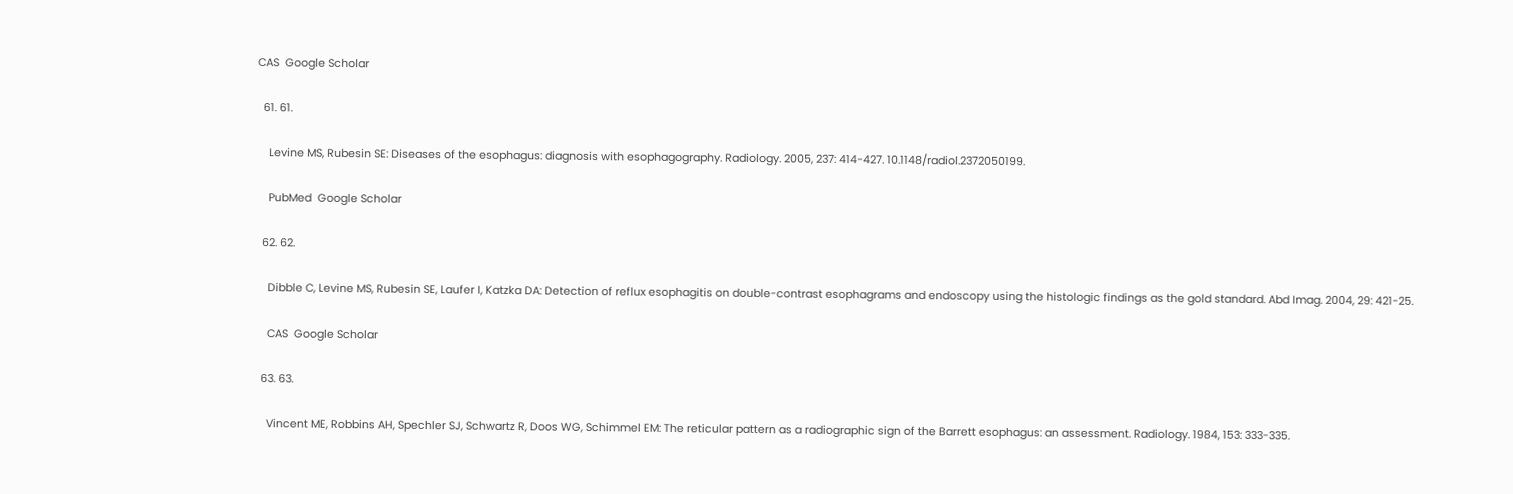CAS  Google Scholar

  61. 61.

    Levine MS, Rubesin SE: Diseases of the esophagus: diagnosis with esophagography. Radiology. 2005, 237: 414-427. 10.1148/radiol.2372050199.

    PubMed  Google Scholar

  62. 62.

    Dibble C, Levine MS, Rubesin SE, Laufer I, Katzka DA: Detection of reflux esophagitis on double-contrast esophagrams and endoscopy using the histologic findings as the gold standard. Abd Imag. 2004, 29: 421-25.

    CAS  Google Scholar

  63. 63.

    Vincent ME, Robbins AH, Spechler SJ, Schwartz R, Doos WG, Schimmel EM: The reticular pattern as a radiographic sign of the Barrett esophagus: an assessment. Radiology. 1984, 153: 333-335.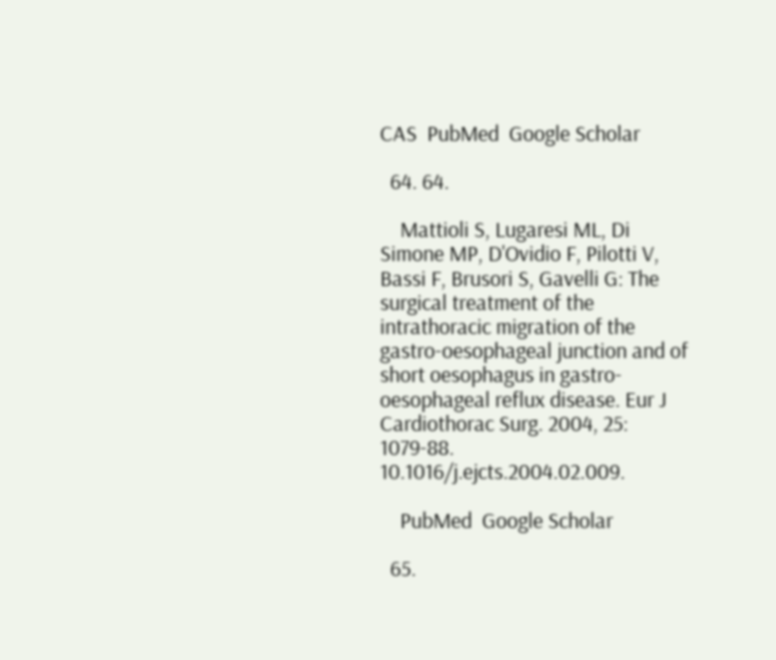CAS  PubMed  Google Scholar

  64. 64.

    Mattioli S, Lugaresi ML, Di Simone MP, D'Ovidio F, Pilotti V, Bassi F, Brusori S, Gavelli G: The surgical treatment of the intrathoracic migration of the gastro-oesophageal junction and of short oesophagus in gastro-oesophageal reflux disease. Eur J Cardiothorac Surg. 2004, 25: 1079-88. 10.1016/j.ejcts.2004.02.009.

    PubMed  Google Scholar

  65.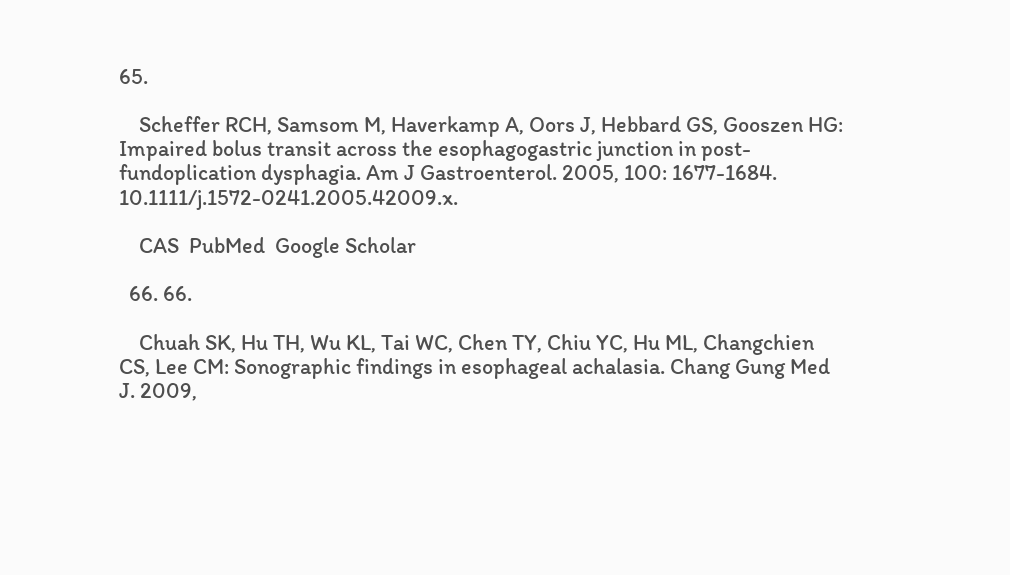65.

    Scheffer RCH, Samsom M, Haverkamp A, Oors J, Hebbard GS, Gooszen HG: Impaired bolus transit across the esophagogastric junction in post-fundoplication dysphagia. Am J Gastroenterol. 2005, 100: 1677-1684. 10.1111/j.1572-0241.2005.42009.x.

    CAS  PubMed  Google Scholar

  66. 66.

    Chuah SK, Hu TH, Wu KL, Tai WC, Chen TY, Chiu YC, Hu ML, Changchien CS, Lee CM: Sonographic findings in esophageal achalasia. Chang Gung Med J. 2009,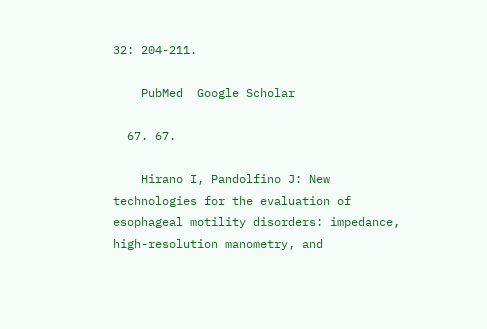32: 204-211.

    PubMed  Google Scholar

  67. 67.

    Hirano I, Pandolfino J: New technologies for the evaluation of esophageal motility disorders: impedance, high-resolution manometry, and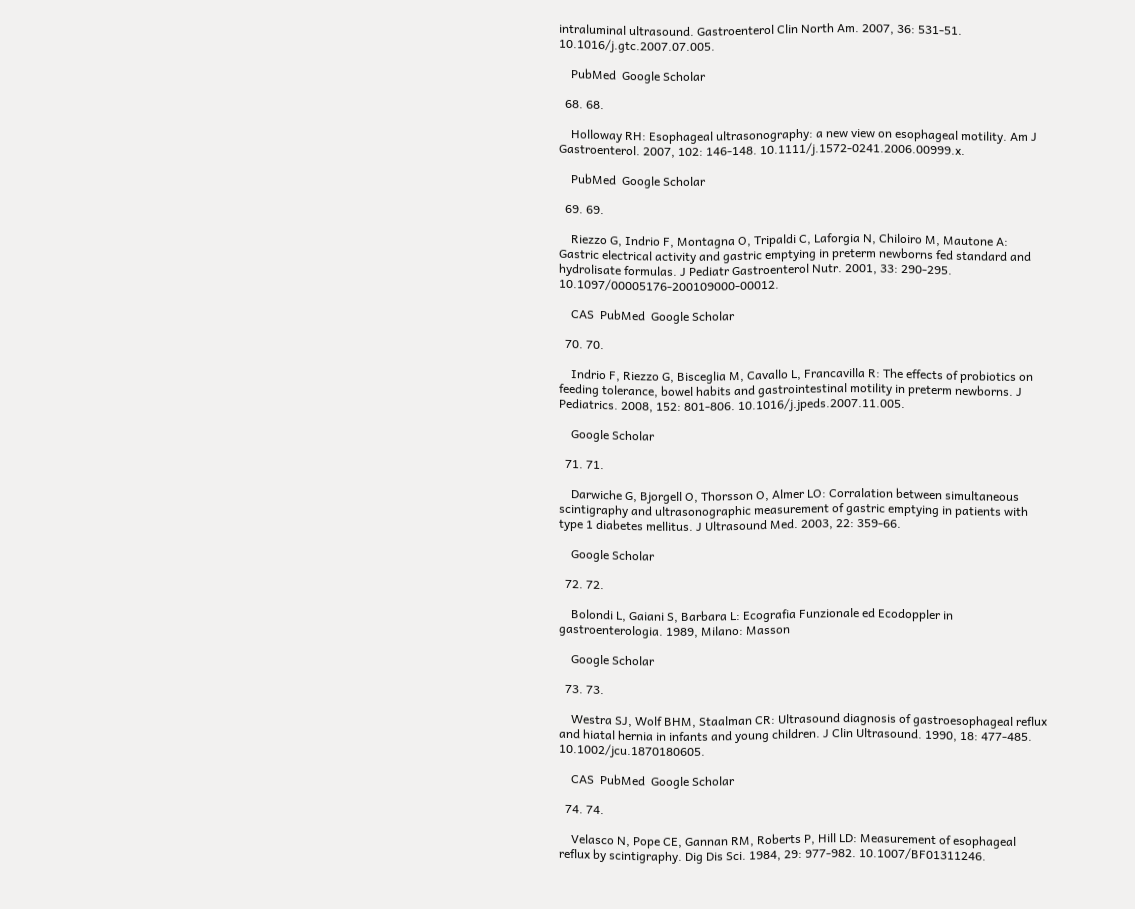intraluminal ultrasound. Gastroenterol Clin North Am. 2007, 36: 531-51. 10.1016/j.gtc.2007.07.005.

    PubMed  Google Scholar

  68. 68.

    Holloway RH: Esophageal ultrasonography: a new view on esophageal motility. Am J Gastroenterol. 2007, 102: 146-148. 10.1111/j.1572-0241.2006.00999.x.

    PubMed  Google Scholar

  69. 69.

    Riezzo G, Indrio F, Montagna O, Tripaldi C, Laforgia N, Chiloiro M, Mautone A: Gastric electrical activity and gastric emptying in preterm newborns fed standard and hydrolisate formulas. J Pediatr Gastroenterol Nutr. 2001, 33: 290-295. 10.1097/00005176-200109000-00012.

    CAS  PubMed  Google Scholar

  70. 70.

    Indrio F, Riezzo G, Bisceglia M, Cavallo L, Francavilla R: The effects of probiotics on feeding tolerance, bowel habits and gastrointestinal motility in preterm newborns. J Pediatrics. 2008, 152: 801-806. 10.1016/j.jpeds.2007.11.005.

    Google Scholar

  71. 71.

    Darwiche G, Bjorgell O, Thorsson O, Almer LO: Corralation between simultaneous scintigraphy and ultrasonographic measurement of gastric emptying in patients with type 1 diabetes mellitus. J Ultrasound Med. 2003, 22: 359-66.

    Google Scholar

  72. 72.

    Bolondi L, Gaiani S, Barbara L: Ecografia Funzionale ed Ecodoppler in gastroenterologia. 1989, Milano: Masson

    Google Scholar

  73. 73.

    Westra SJ, Wolf BHM, Staalman CR: Ultrasound diagnosis of gastroesophageal reflux and hiatal hernia in infants and young children. J Clin Ultrasound. 1990, 18: 477-485. 10.1002/jcu.1870180605.

    CAS  PubMed  Google Scholar

  74. 74.

    Velasco N, Pope CE, Gannan RM, Roberts P, Hill LD: Measurement of esophageal reflux by scintigraphy. Dig Dis Sci. 1984, 29: 977-982. 10.1007/BF01311246.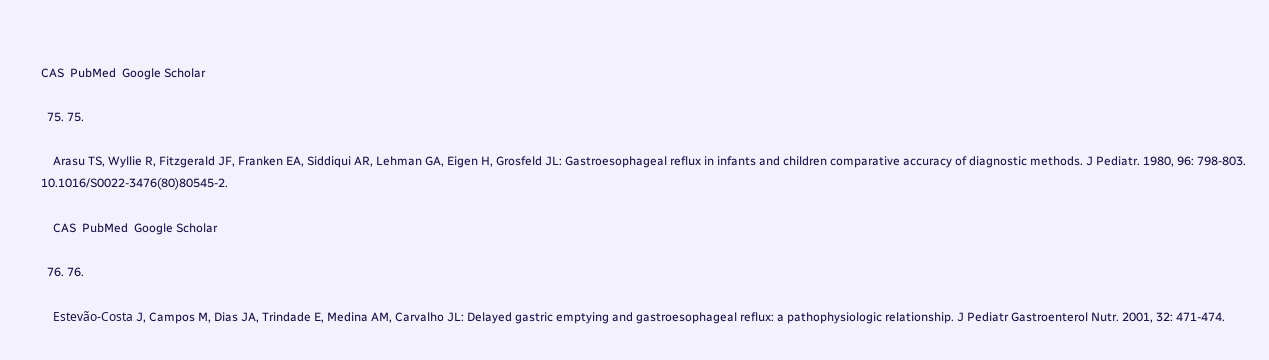CAS  PubMed  Google Scholar

  75. 75.

    Arasu TS, Wyllie R, Fitzgerald JF, Franken EA, Siddiqui AR, Lehman GA, Eigen H, Grosfeld JL: Gastroesophageal reflux in infants and children comparative accuracy of diagnostic methods. J Pediatr. 1980, 96: 798-803. 10.1016/S0022-3476(80)80545-2.

    CAS  PubMed  Google Scholar

  76. 76.

    Estevão-Costa J, Campos M, Dias JA, Trindade E, Medina AM, Carvalho JL: Delayed gastric emptying and gastroesophageal reflux: a pathophysiologic relationship. J Pediatr Gastroenterol Nutr. 2001, 32: 471-474.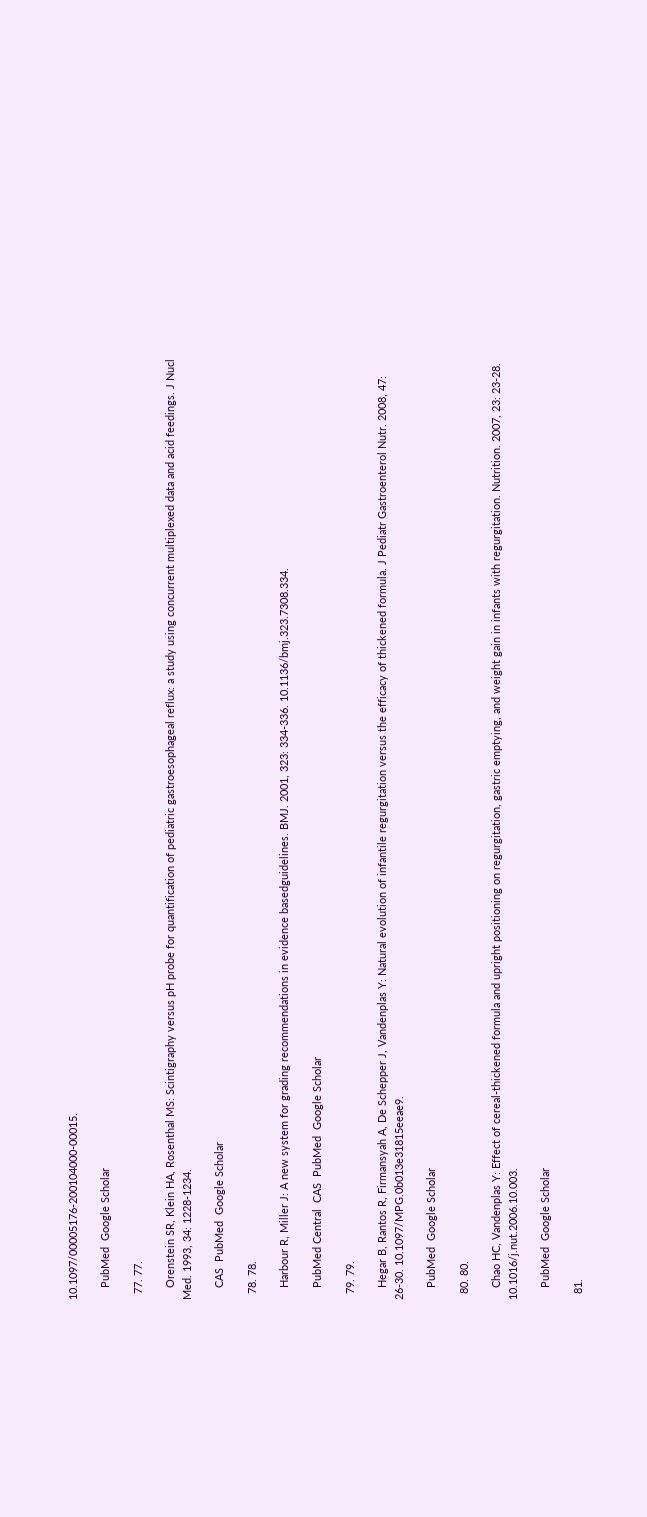10.1097/00005176-200104000-00015.

    PubMed  Google Scholar

  77. 77.

    Orenstein SR, Klein HA, Rosenthal MS: Scintigraphy versus pH probe for quantification of pediatric gastroesophageal reflux: a study using concurrent multiplexed data and acid feedings. J Nucl Med. 1993, 34: 1228-1234.

    CAS  PubMed  Google Scholar

  78. 78.

    Harbour R, Miller J: A new system for grading recommendations in evidence basedguidelines. BMJ. 2001, 323: 334-336. 10.1136/bmj.323.7308.334.

    PubMed Central  CAS  PubMed  Google Scholar

  79. 79.

    Hegar B, Rantos R, Firmansyah A, De Schepper J, Vandenplas Y: Natural evolution of infantile regurgitation versus the efficacy of thickened formula. J Pediatr Gastroenterol Nutr. 2008, 47: 26-30. 10.1097/MPG.0b013e31815eeae9.

    PubMed  Google Scholar

  80. 80.

    Chao HC, Vandenplas Y: Effect of cereal-thickened formula and upright positioning on regurgitation, gastric emptying, and weight gain in infants with regurgitation. Nutrition. 2007, 23: 23-28. 10.1016/j.nut.2006.10.003.

    PubMed  Google Scholar

  81.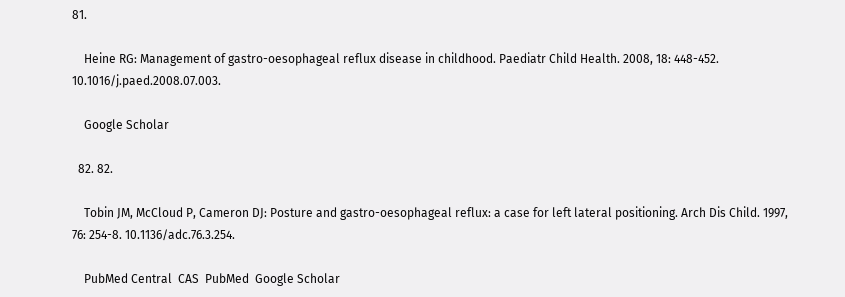81.

    Heine RG: Management of gastro-oesophageal reflux disease in childhood. Paediatr Child Health. 2008, 18: 448-452. 10.1016/j.paed.2008.07.003.

    Google Scholar

  82. 82.

    Tobin JM, McCloud P, Cameron DJ: Posture and gastro-oesophageal reflux: a case for left lateral positioning. Arch Dis Child. 1997, 76: 254-8. 10.1136/adc.76.3.254.

    PubMed Central  CAS  PubMed  Google Scholar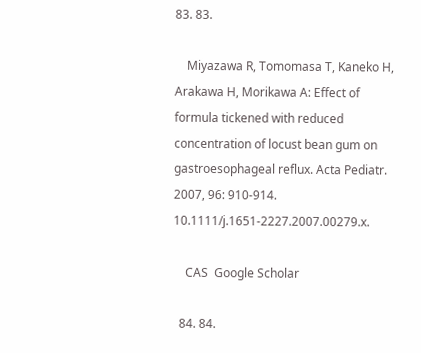83. 83.

    Miyazawa R, Tomomasa T, Kaneko H, Arakawa H, Morikawa A: Effect of formula tickened with reduced concentration of locust bean gum on gastroesophageal reflux. Acta Pediatr. 2007, 96: 910-914. 10.1111/j.1651-2227.2007.00279.x.

    CAS  Google Scholar

  84. 84.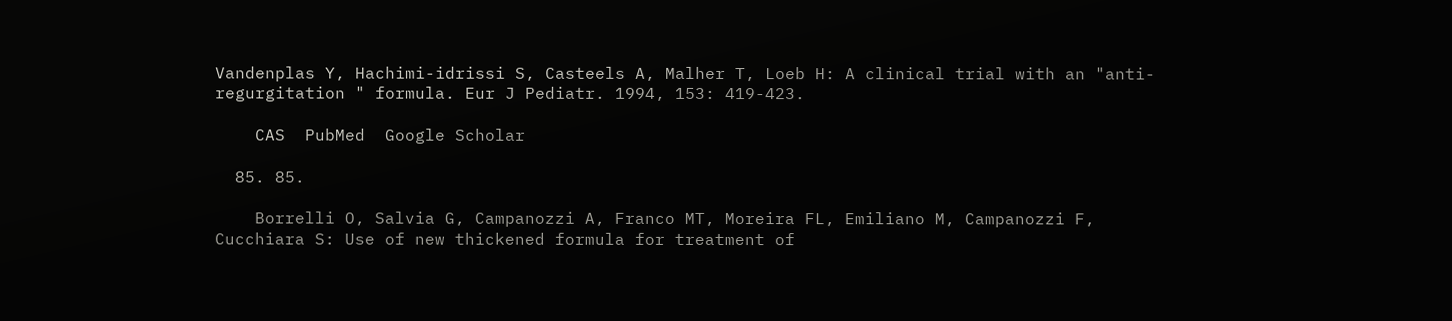Vandenplas Y, Hachimi-idrissi S, Casteels A, Malher T, Loeb H: A clinical trial with an "anti-regurgitation " formula. Eur J Pediatr. 1994, 153: 419-423.

    CAS  PubMed  Google Scholar

  85. 85.

    Borrelli O, Salvia G, Campanozzi A, Franco MT, Moreira FL, Emiliano M, Campanozzi F, Cucchiara S: Use of new thickened formula for treatment of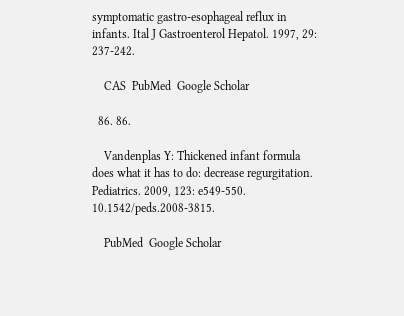symptomatic gastro-esophageal reflux in infants. Ital J Gastroenterol Hepatol. 1997, 29: 237-242.

    CAS  PubMed  Google Scholar

  86. 86.

    Vandenplas Y: Thickened infant formula does what it has to do: decrease regurgitation. Pediatrics. 2009, 123: e549-550. 10.1542/peds.2008-3815.

    PubMed  Google Scholar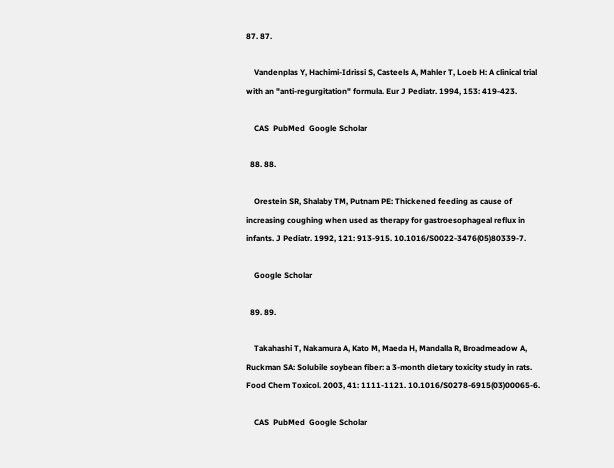87. 87.

    Vandenplas Y, Hachimi-Idrissi S, Casteels A, Mahler T, Loeb H: A clinical trial with an "anti-regurgitation" formula. Eur J Pediatr. 1994, 153: 419-423.

    CAS  PubMed  Google Scholar

  88. 88.

    Orestein SR, Shalaby TM, Putnam PE: Thickened feeding as cause of increasing coughing when used as therapy for gastroesophageal reflux in infants. J Pediatr. 1992, 121: 913-915. 10.1016/S0022-3476(05)80339-7.

    Google Scholar

  89. 89.

    Takahashi T, Nakamura A, Kato M, Maeda H, Mandalla R, Broadmeadow A, Ruckman SA: Solubile soybean fiber: a 3-month dietary toxicity study in rats. Food Chem Toxicol. 2003, 41: 1111-1121. 10.1016/S0278-6915(03)00065-6.

    CAS  PubMed  Google Scholar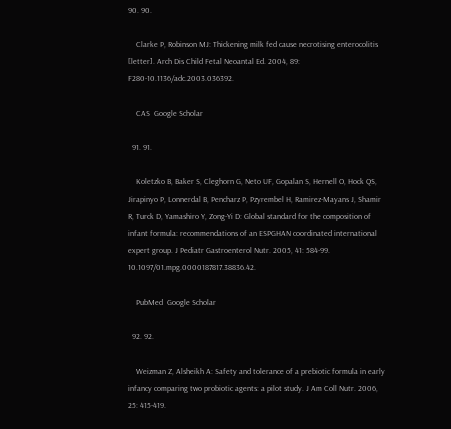90. 90.

    Clarke P, Robinson MJ: Thickening milk fed cause necrotising enterocolitis [letter]. Arch Dis Child Fetal Neoantal Ed. 2004, 89: F280-10.1136/adc.2003.036392.

    CAS  Google Scholar

  91. 91.

    Koletzko B, Baker S, Cleghorn G, Neto UF, Gopalan S, Hernell O, Hock QS, Jirapinyo P, Lonnerdal B, Pencharz P, Pzyrembel H, Ramirez-Mayans J, Shamir R, Turck D, Yamashiro Y, Zong-Yi D: Global standard for the composition of infant formula: recommendations of an ESPGHAN coordinated international expert group. J Pediatr Gastroenterol Nutr. 2005, 41: 584-99. 10.1097/01.mpg.0000187817.38836.42.

    PubMed  Google Scholar

  92. 92.

    Weizman Z, Alsheikh A: Safety and tolerance of a prebiotic formula in early infancy comparing two probiotic agents: a pilot study. J Am Coll Nutr. 2006, 25: 415-419.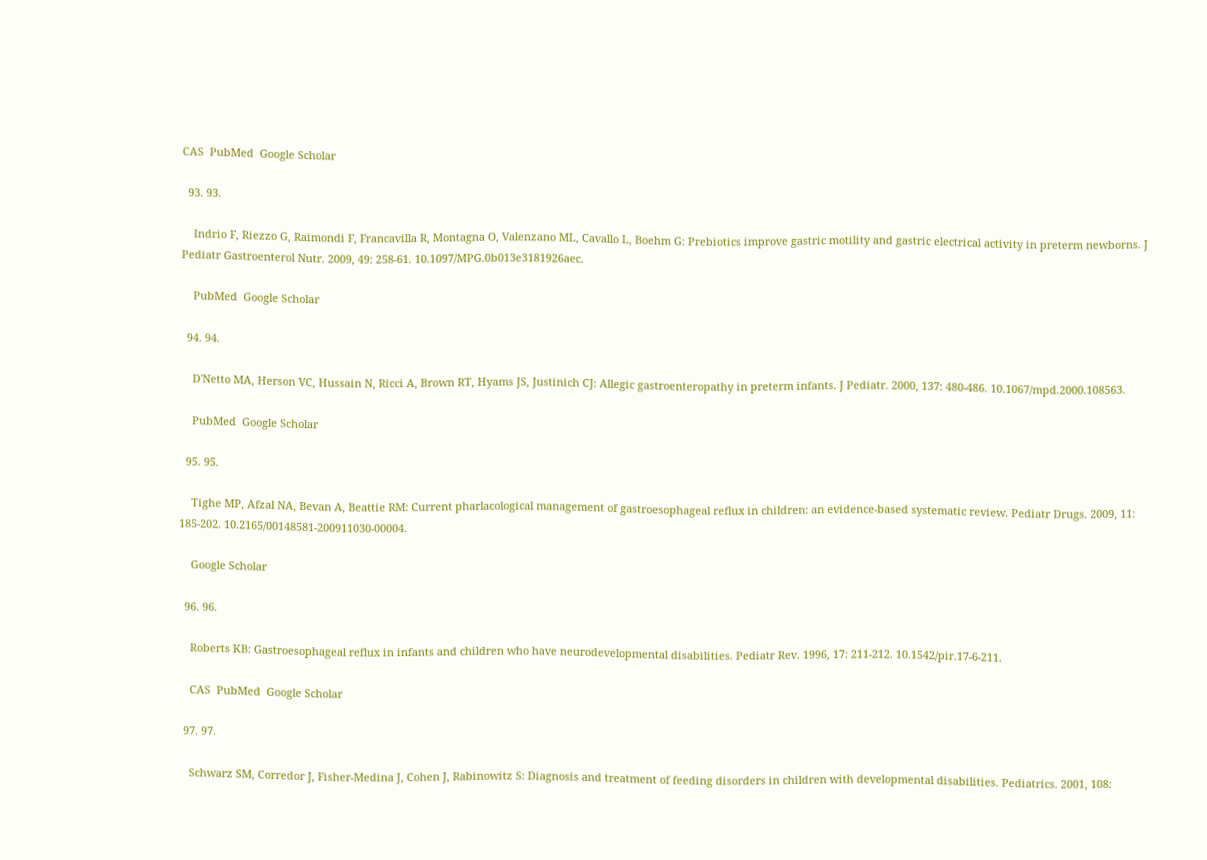CAS  PubMed  Google Scholar

  93. 93.

    Indrio F, Riezzo G, Raimondi F, Francavilla R, Montagna O, Valenzano ML, Cavallo L, Boehm G: Prebiotics improve gastric motility and gastric electrical activity in preterm newborns. J Pediatr Gastroenterol Nutr. 2009, 49: 258-61. 10.1097/MPG.0b013e3181926aec.

    PubMed  Google Scholar

  94. 94.

    D'Netto MA, Herson VC, Hussain N, Ricci A, Brown RT, Hyams JS, Justinich CJ: Allegic gastroenteropathy in preterm infants. J Pediatr. 2000, 137: 480-486. 10.1067/mpd.2000.108563.

    PubMed  Google Scholar

  95. 95.

    Tighe MP, Afzal NA, Bevan A, Beattie RM: Current pharlacological management of gastroesophageal reflux in children: an evidence-based systematic review. Pediatr Drugs. 2009, 11: 185-202. 10.2165/00148581-200911030-00004.

    Google Scholar

  96. 96.

    Roberts KB: Gastroesophageal reflux in infants and children who have neurodevelopmental disabilities. Pediatr Rev. 1996, 17: 211-212. 10.1542/pir.17-6-211.

    CAS  PubMed  Google Scholar

  97. 97.

    Schwarz SM, Corredor J, Fisher-Medina J, Cohen J, Rabinowitz S: Diagnosis and treatment of feeding disorders in children with developmental disabilities. Pediatrics. 2001, 108: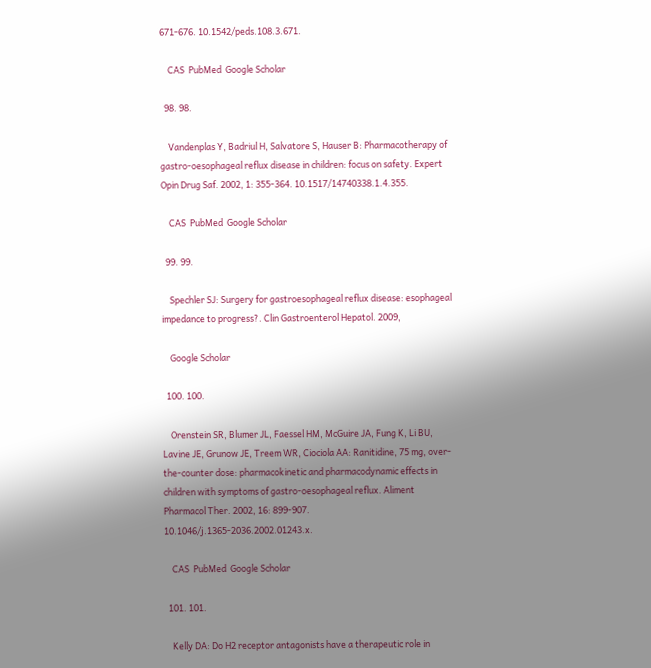671-676. 10.1542/peds.108.3.671.

    CAS  PubMed  Google Scholar

  98. 98.

    Vandenplas Y, Badriul H, Salvatore S, Hauser B: Pharmacotherapy of gastro-oesophageal reflux disease in children: focus on safety. Expert Opin Drug Saf. 2002, 1: 355-364. 10.1517/14740338.1.4.355.

    CAS  PubMed  Google Scholar

  99. 99.

    Spechler SJ: Surgery for gastroesophageal reflux disease: esophageal impedance to progress?. Clin Gastroenterol Hepatol. 2009,

    Google Scholar

  100. 100.

    Orenstein SR, Blumer JL, Faessel HM, McGuire JA, Fung K, Li BU, Lavine JE, Grunow JE, Treem WR, Ciociola AA: Ranitidine, 75 mg, over-the-counter dose: pharmacokinetic and pharmacodynamic effects in children with symptoms of gastro-oesophageal reflux. Aliment Pharmacol Ther. 2002, 16: 899-907. 10.1046/j.1365-2036.2002.01243.x.

    CAS  PubMed  Google Scholar

  101. 101.

    Kelly DA: Do H2 receptor antagonists have a therapeutic role in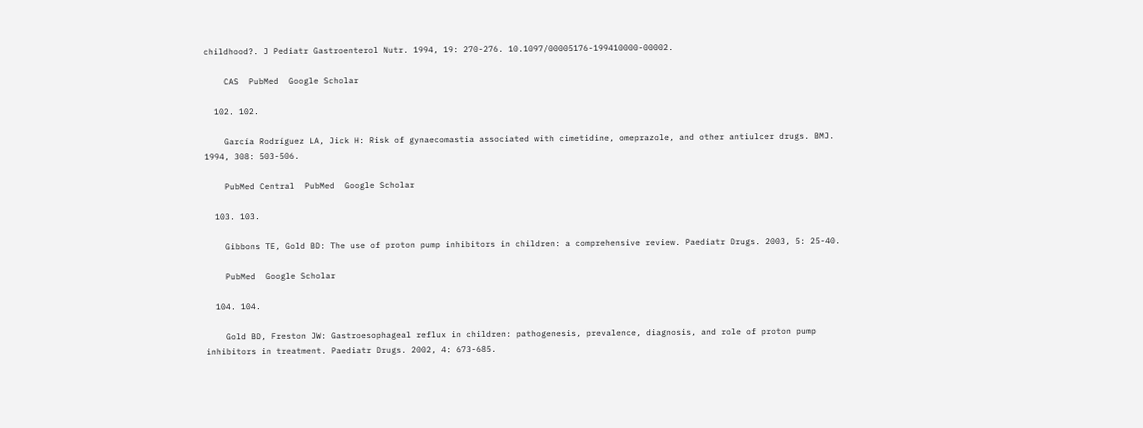childhood?. J Pediatr Gastroenterol Nutr. 1994, 19: 270-276. 10.1097/00005176-199410000-00002.

    CAS  PubMed  Google Scholar

  102. 102.

    García Rodríguez LA, Jick H: Risk of gynaecomastia associated with cimetidine, omeprazole, and other antiulcer drugs. BMJ. 1994, 308: 503-506.

    PubMed Central  PubMed  Google Scholar

  103. 103.

    Gibbons TE, Gold BD: The use of proton pump inhibitors in children: a comprehensive review. Paediatr Drugs. 2003, 5: 25-40.

    PubMed  Google Scholar

  104. 104.

    Gold BD, Freston JW: Gastroesophageal reflux in children: pathogenesis, prevalence, diagnosis, and role of proton pump inhibitors in treatment. Paediatr Drugs. 2002, 4: 673-685.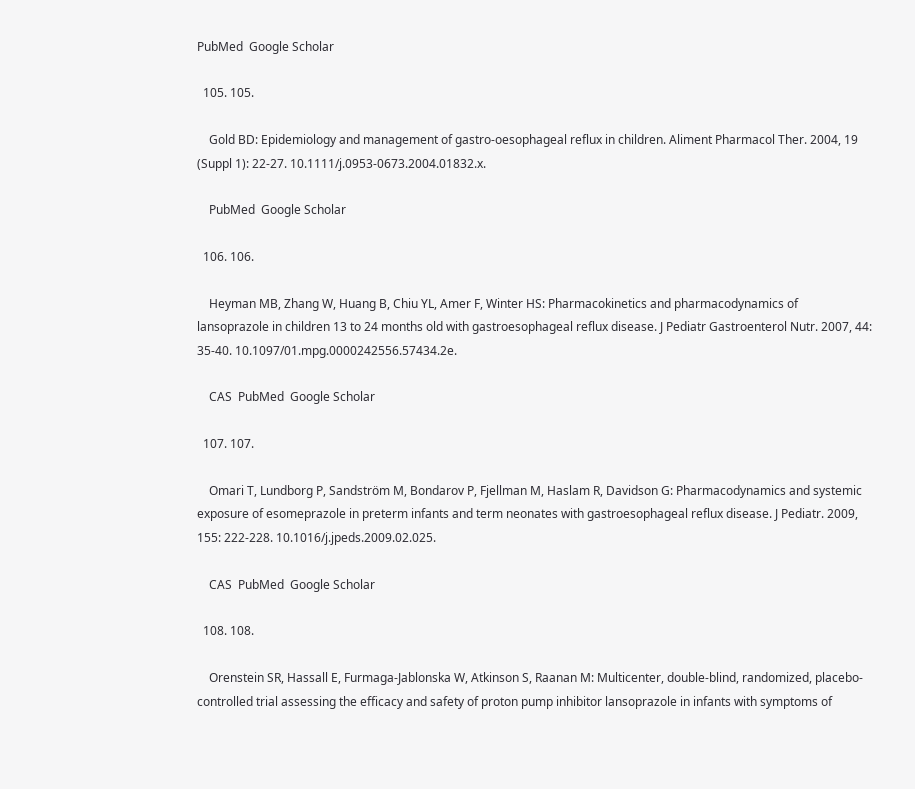PubMed  Google Scholar

  105. 105.

    Gold BD: Epidemiology and management of gastro-oesophageal reflux in children. Aliment Pharmacol Ther. 2004, 19 (Suppl 1): 22-27. 10.1111/j.0953-0673.2004.01832.x.

    PubMed  Google Scholar

  106. 106.

    Heyman MB, Zhang W, Huang B, Chiu YL, Amer F, Winter HS: Pharmacokinetics and pharmacodynamics of lansoprazole in children 13 to 24 months old with gastroesophageal reflux disease. J Pediatr Gastroenterol Nutr. 2007, 44: 35-40. 10.1097/01.mpg.0000242556.57434.2e.

    CAS  PubMed  Google Scholar

  107. 107.

    Omari T, Lundborg P, Sandström M, Bondarov P, Fjellman M, Haslam R, Davidson G: Pharmacodynamics and systemic exposure of esomeprazole in preterm infants and term neonates with gastroesophageal reflux disease. J Pediatr. 2009, 155: 222-228. 10.1016/j.jpeds.2009.02.025.

    CAS  PubMed  Google Scholar

  108. 108.

    Orenstein SR, Hassall E, Furmaga-Jablonska W, Atkinson S, Raanan M: Multicenter, double-blind, randomized, placebo-controlled trial assessing the efficacy and safety of proton pump inhibitor lansoprazole in infants with symptoms of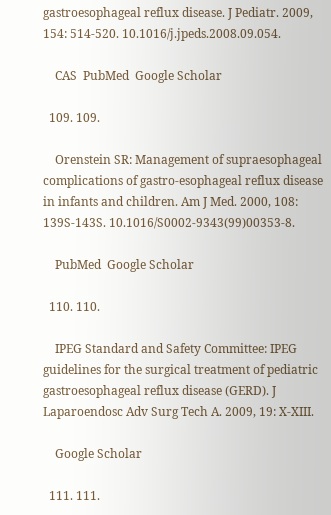gastroesophageal reflux disease. J Pediatr. 2009, 154: 514-520. 10.1016/j.jpeds.2008.09.054.

    CAS  PubMed  Google Scholar

  109. 109.

    Orenstein SR: Management of supraesophageal complications of gastro-esophageal reflux disease in infants and children. Am J Med. 2000, 108: 139S-143S. 10.1016/S0002-9343(99)00353-8.

    PubMed  Google Scholar

  110. 110.

    IPEG Standard and Safety Committee: IPEG guidelines for the surgical treatment of pediatric gastroesophageal reflux disease (GERD). J Laparoendosc Adv Surg Tech A. 2009, 19: X-XIII.

    Google Scholar

  111. 111.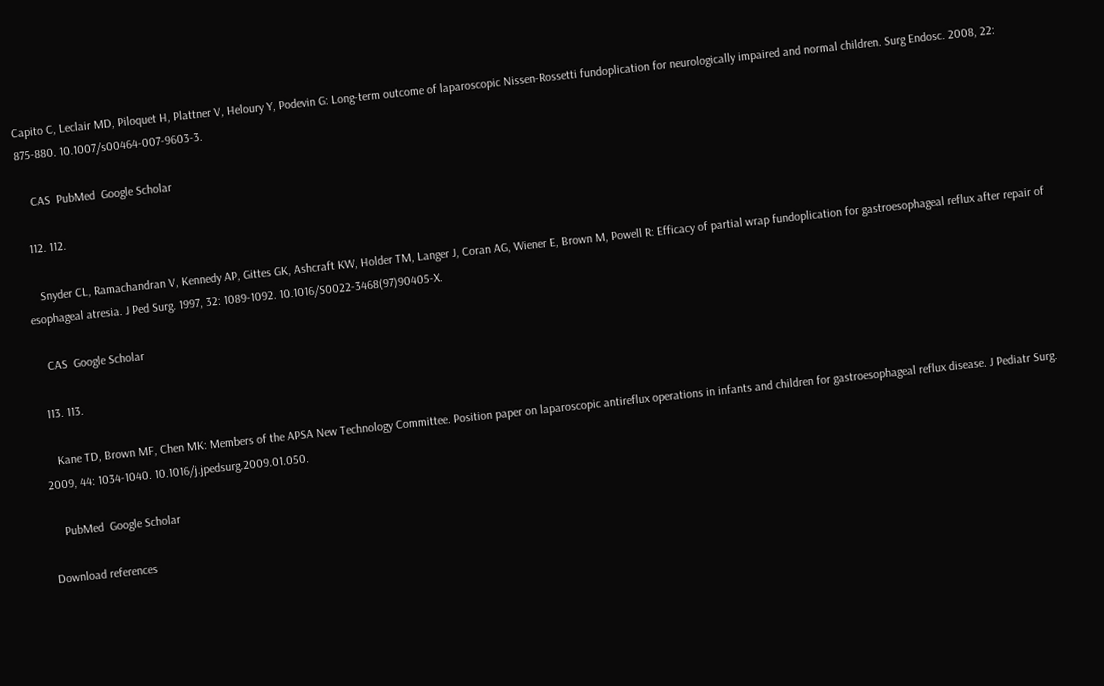Capito C, Leclair MD, Piloquet H, Plattner V, Heloury Y, Podevin G: Long-term outcome of laparoscopic Nissen-Rossetti fundoplication for neurologically impaired and normal children. Surg Endosc. 2008, 22: 875-880. 10.1007/s00464-007-9603-3.

    CAS  PubMed  Google Scholar

  112. 112.

    Snyder CL, Ramachandran V, Kennedy AP, Gittes GK, Ashcraft KW, Holder TM, Langer J, Coran AG, Wiener E, Brown M, Powell R: Efficacy of partial wrap fundoplication for gastroesophageal reflux after repair of esophageal atresia. J Ped Surg. 1997, 32: 1089-1092. 10.1016/S0022-3468(97)90405-X.

    CAS  Google Scholar

  113. 113.

    Kane TD, Brown MF, Chen MK: Members of the APSA New Technology Committee. Position paper on laparoscopic antireflux operations in infants and children for gastroesophageal reflux disease. J Pediatr Surg. 2009, 44: 1034-1040. 10.1016/j.jpedsurg.2009.01.050.

    PubMed  Google Scholar

Download references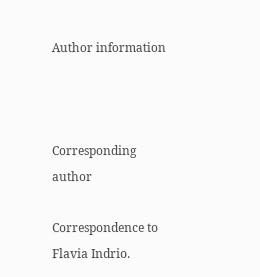Author information



Corresponding author

Correspondence to Flavia Indrio.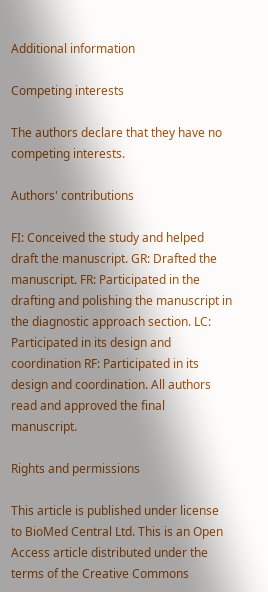Additional information

Competing interests

The authors declare that they have no competing interests.

Authors' contributions

FI: Conceived the study and helped draft the manuscript. GR: Drafted the manuscript. FR: Participated in the drafting and polishing the manuscript in the diagnostic approach section. LC: Participated in its design and coordination RF: Participated in its design and coordination. All authors read and approved the final manuscript.

Rights and permissions

This article is published under license to BioMed Central Ltd. This is an Open Access article distributed under the terms of the Creative Commons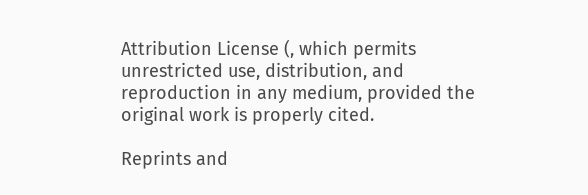Attribution License (, which permits unrestricted use, distribution, and reproduction in any medium, provided the original work is properly cited.

Reprints and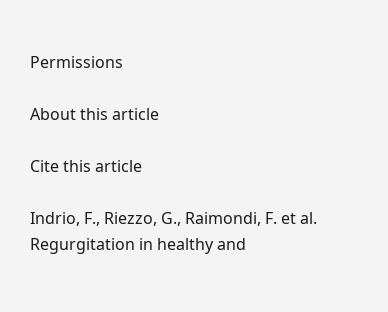Permissions

About this article

Cite this article

Indrio, F., Riezzo, G., Raimondi, F. et al. Regurgitation in healthy and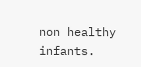non healthy infants.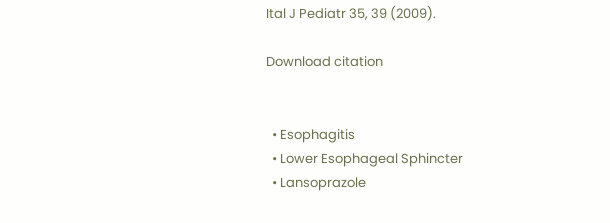Ital J Pediatr 35, 39 (2009).

Download citation


  • Esophagitis
  • Lower Esophageal Sphincter
  • Lansoprazole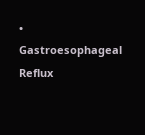• Gastroesophageal Reflux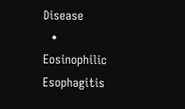Disease
  • Eosinophilic Esophagitis